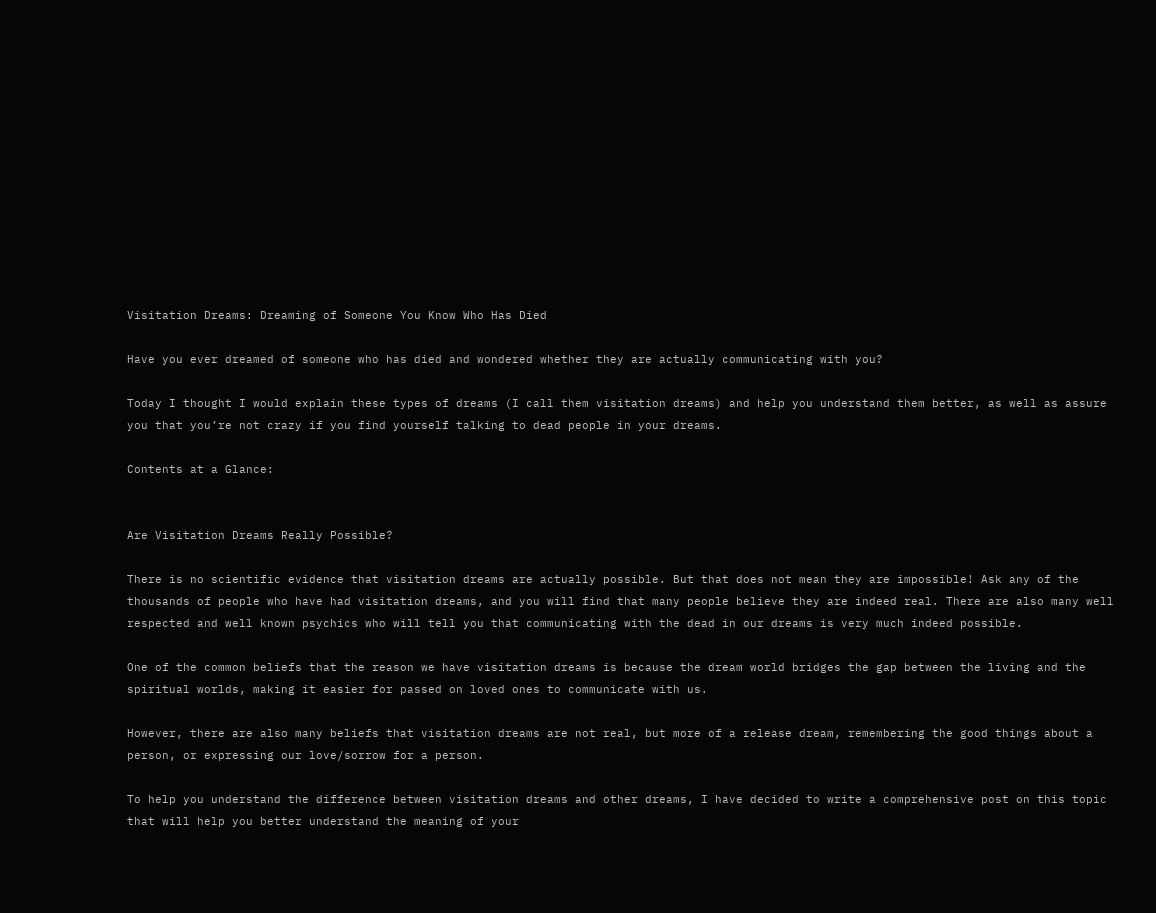Visitation Dreams: Dreaming of Someone You Know Who Has Died

Have you ever dreamed of someone who has died and wondered whether they are actually communicating with you?

Today I thought I would explain these types of dreams (I call them visitation dreams) and help you understand them better, as well as assure you that you’re not crazy if you find yourself talking to dead people in your dreams.

Contents at a Glance:


Are Visitation Dreams Really Possible?

There is no scientific evidence that visitation dreams are actually possible. But that does not mean they are impossible! Ask any of the thousands of people who have had visitation dreams, and you will find that many people believe they are indeed real. There are also many well respected and well known psychics who will tell you that communicating with the dead in our dreams is very much indeed possible.

One of the common beliefs that the reason we have visitation dreams is because the dream world bridges the gap between the living and the spiritual worlds, making it easier for passed on loved ones to communicate with us.

However, there are also many beliefs that visitation dreams are not real, but more of a release dream, remembering the good things about a person, or expressing our love/sorrow for a person.

To help you understand the difference between visitation dreams and other dreams, I have decided to write a comprehensive post on this topic that will help you better understand the meaning of your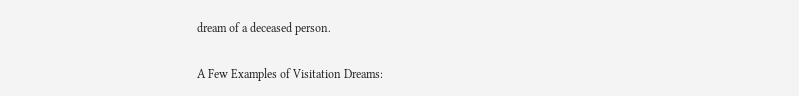dream of a deceased person.

A Few Examples of Visitation Dreams: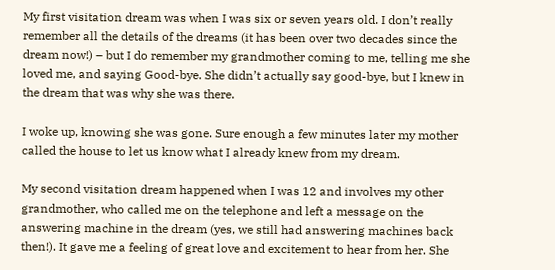My first visitation dream was when I was six or seven years old. I don’t really remember all the details of the dreams (it has been over two decades since the dream now!) – but I do remember my grandmother coming to me, telling me she loved me, and saying Good-bye. She didn’t actually say good-bye, but I knew in the dream that was why she was there.

I woke up, knowing she was gone. Sure enough a few minutes later my mother called the house to let us know what I already knew from my dream.

My second visitation dream happened when I was 12 and involves my other grandmother, who called me on the telephone and left a message on the answering machine in the dream (yes, we still had answering machines back then!). It gave me a feeling of great love and excitement to hear from her. She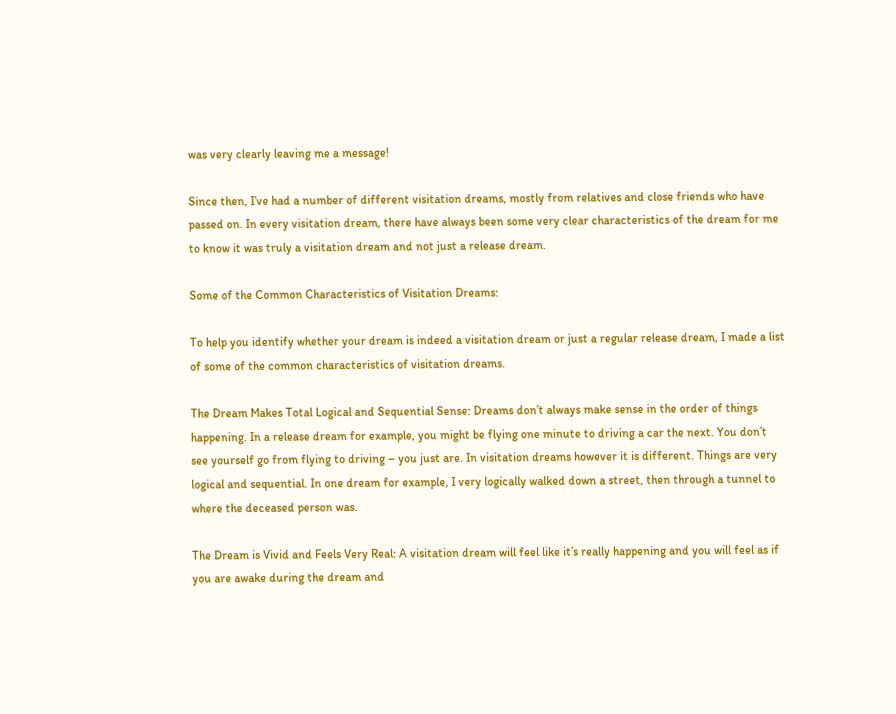was very clearly leaving me a message!

Since then, I’ve had a number of different visitation dreams, mostly from relatives and close friends who have passed on. In every visitation dream, there have always been some very clear characteristics of the dream for me to know it was truly a visitation dream and not just a release dream.

Some of the Common Characteristics of Visitation Dreams:

To help you identify whether your dream is indeed a visitation dream or just a regular release dream, I made a list of some of the common characteristics of visitation dreams.

The Dream Makes Total Logical and Sequential Sense: Dreams don’t always make sense in the order of things happening. In a release dream for example, you might be flying one minute to driving a car the next. You don’t see yourself go from flying to driving – you just are. In visitation dreams however it is different. Things are very logical and sequential. In one dream for example, I very logically walked down a street, then through a tunnel to where the deceased person was.

The Dream is Vivid and Feels Very Real: A visitation dream will feel like it’s really happening and you will feel as if you are awake during the dream and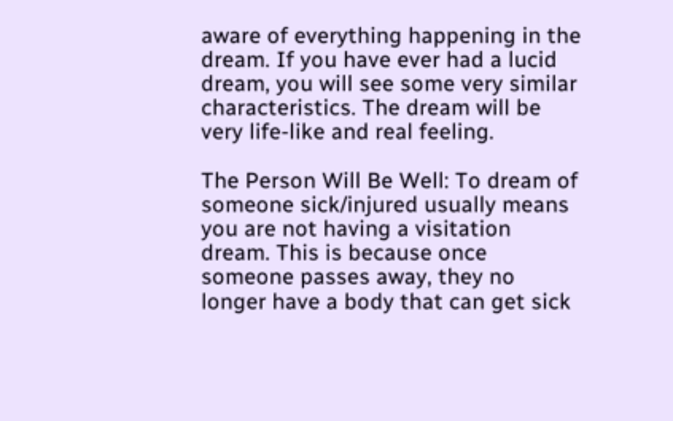aware of everything happening in the dream. If you have ever had a lucid dream, you will see some very similar characteristics. The dream will be very life-like and real feeling.

The Person Will Be Well: To dream of someone sick/injured usually means you are not having a visitation dream. This is because once someone passes away, they no longer have a body that can get sick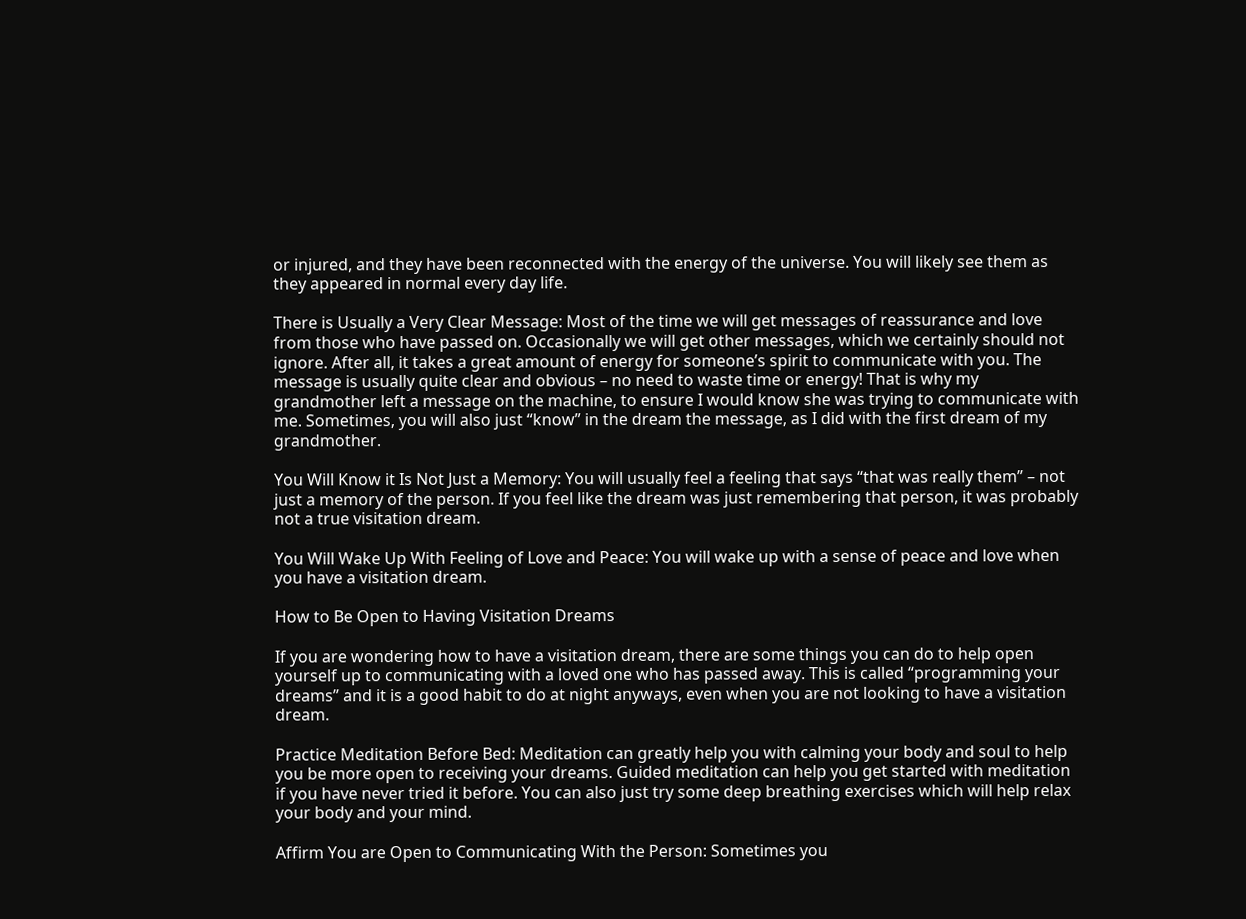or injured, and they have been reconnected with the energy of the universe. You will likely see them as they appeared in normal every day life.

There is Usually a Very Clear Message: Most of the time we will get messages of reassurance and love from those who have passed on. Occasionally we will get other messages, which we certainly should not ignore. After all, it takes a great amount of energy for someone’s spirit to communicate with you. The message is usually quite clear and obvious – no need to waste time or energy! That is why my grandmother left a message on the machine, to ensure I would know she was trying to communicate with me. Sometimes, you will also just “know” in the dream the message, as I did with the first dream of my grandmother.

You Will Know it Is Not Just a Memory: You will usually feel a feeling that says “that was really them” – not just a memory of the person. If you feel like the dream was just remembering that person, it was probably not a true visitation dream.

You Will Wake Up With Feeling of Love and Peace: You will wake up with a sense of peace and love when you have a visitation dream.

How to Be Open to Having Visitation Dreams

If you are wondering how to have a visitation dream, there are some things you can do to help open yourself up to communicating with a loved one who has passed away. This is called “programming your dreams” and it is a good habit to do at night anyways, even when you are not looking to have a visitation dream.

Practice Meditation Before Bed: Meditation can greatly help you with calming your body and soul to help you be more open to receiving your dreams. Guided meditation can help you get started with meditation if you have never tried it before. You can also just try some deep breathing exercises which will help relax your body and your mind.

Affirm You are Open to Communicating With the Person: Sometimes you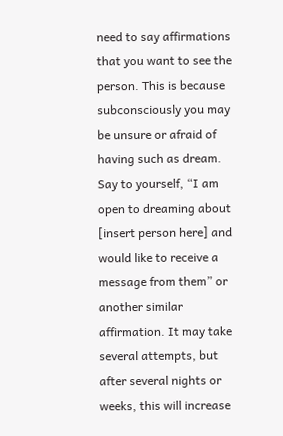need to say affirmations that you want to see the person. This is because subconsciously you may be unsure or afraid of having such as dream. Say to yourself, “I am open to dreaming about [insert person here] and would like to receive a message from them” or another similar affirmation. It may take several attempts, but after several nights or weeks, this will increase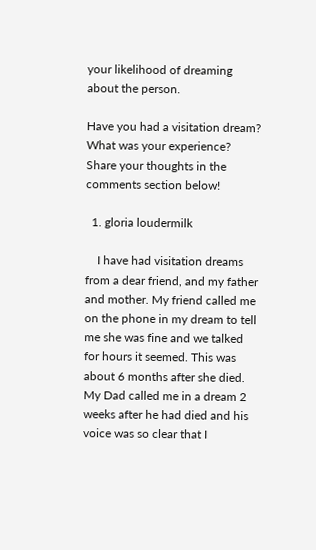your likelihood of dreaming about the person.

Have you had a visitation dream? What was your experience? Share your thoughts in the comments section below!

  1. gloria loudermilk

    I have had visitation dreams from a dear friend, and my father and mother. My friend called me on the phone in my dream to tell me she was fine and we talked for hours it seemed. This was about 6 months after she died. My Dad called me in a dream 2 weeks after he had died and his voice was so clear that I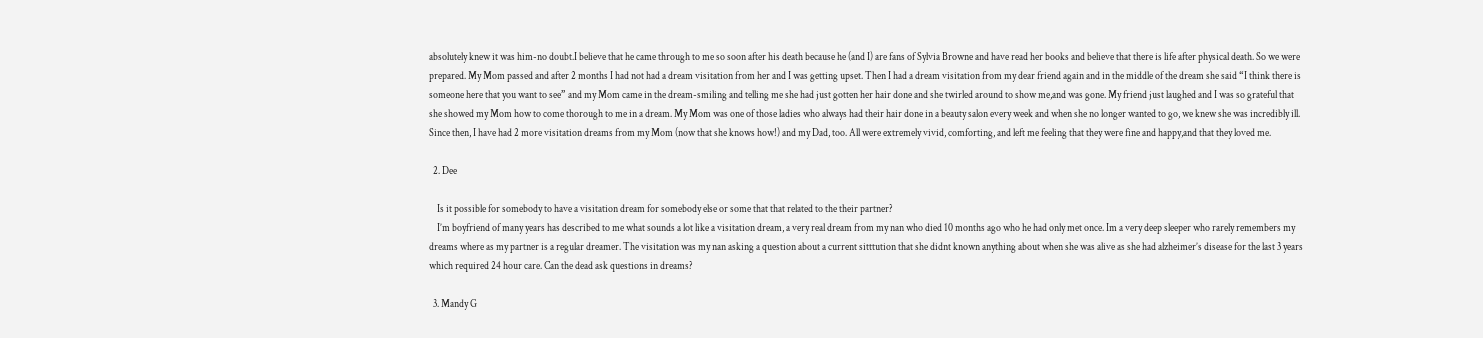absolutely knew it was him-no doubt.I believe that he came through to me so soon after his death because he (and I) are fans of Sylvia Browne and have read her books and believe that there is life after physical death. So we were prepared. My Mom passed and after 2 months I had not had a dream visitation from her and I was getting upset. Then I had a dream visitation from my dear friend again and in the middle of the dream she said “I think there is someone here that you want to see” and my Mom came in the dream-smiling and telling me she had just gotten her hair done and she twirled around to show me,and was gone. My friend just laughed and I was so grateful that she showed my Mom how to come thorough to me in a dream. My Mom was one of those ladies who always had their hair done in a beauty salon every week and when she no longer wanted to go, we knew she was incredibly ill. Since then, I have had 2 more visitation dreams from my Mom (now that she knows how!) and my Dad, too. All were extremely vivid, comforting, and left me feeling that they were fine and happy,and that they loved me.

  2. Dee

    Is it possible for somebody to have a visitation dream for somebody else or some that that related to the their partner?
    I’m boyfriend of many years has described to me what sounds a lot like a visitation dream, a very real dream from my nan who died 10 months ago who he had only met once. Im a very deep sleeper who rarely remembers my dreams where as my partner is a regular dreamer. The visitation was my nan asking a question about a current sitttution that she didnt known anything about when she was alive as she had alzheimer’s disease for the last 3 years which required 24 hour care. Can the dead ask questions in dreams?

  3. Mandy G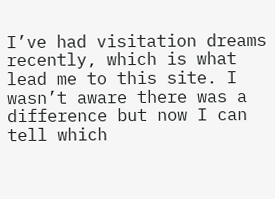I’ve had visitation dreams recently, which is what lead me to this site. I wasn’t aware there was a difference but now I can tell which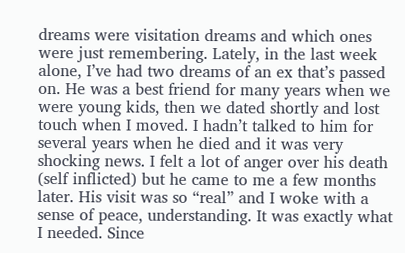dreams were visitation dreams and which ones were just remembering. Lately, in the last week alone, I’ve had two dreams of an ex that’s passed on. He was a best friend for many years when we were young kids, then we dated shortly and lost touch when I moved. I hadn’t talked to him for several years when he died and it was very shocking news. I felt a lot of anger over his death (self inflicted) but he came to me a few months later. His visit was so “real” and I woke with a sense of peace, understanding. It was exactly what I needed. Since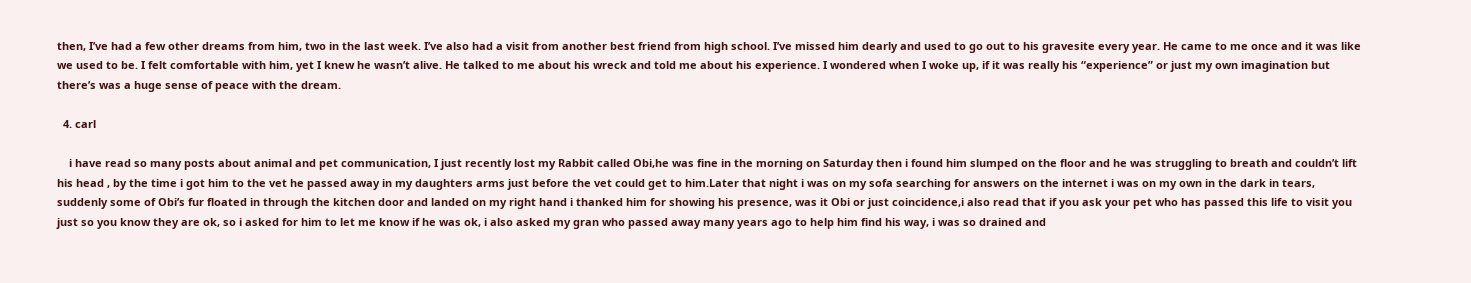then, I’ve had a few other dreams from him, two in the last week. I’ve also had a visit from another best friend from high school. I’ve missed him dearly and used to go out to his gravesite every year. He came to me once and it was like we used to be. I felt comfortable with him, yet I knew he wasn’t alive. He talked to me about his wreck and told me about his experience. I wondered when I woke up, if it was really his “experience” or just my own imagination but there’s was a huge sense of peace with the dream.

  4. carl

    i have read so many posts about animal and pet communication, I just recently lost my Rabbit called Obi,he was fine in the morning on Saturday then i found him slumped on the floor and he was struggling to breath and couldn’t lift his head , by the time i got him to the vet he passed away in my daughters arms just before the vet could get to him.Later that night i was on my sofa searching for answers on the internet i was on my own in the dark in tears, suddenly some of Obi’s fur floated in through the kitchen door and landed on my right hand i thanked him for showing his presence, was it Obi or just coincidence,i also read that if you ask your pet who has passed this life to visit you just so you know they are ok, so i asked for him to let me know if he was ok, i also asked my gran who passed away many years ago to help him find his way, i was so drained and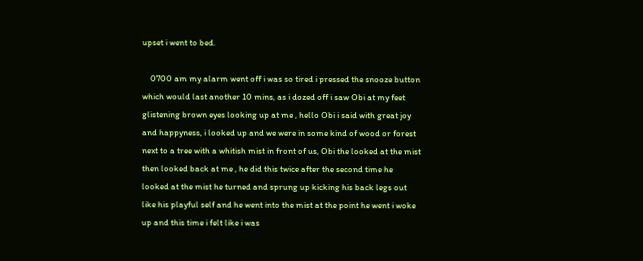upset i went to bed.

    0700 am my alarm went off i was so tired i pressed the snooze button which would last another 10 mins, as i dozed off i saw Obi at my feet glistening brown eyes looking up at me , hello Obi i said with great joy and happyness, i looked up and we were in some kind of wood or forest next to a tree with a whitish mist in front of us, Obi the looked at the mist then looked back at me , he did this twice after the second time he looked at the mist he turned and sprung up kicking his back legs out like his playful self and he went into the mist at the point he went i woke up and this time i felt like i was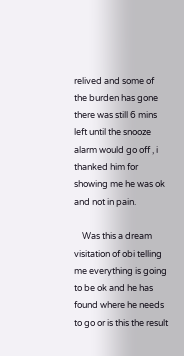relived and some of the burden has gone there was still 6 mins left until the snooze alarm would go off , i thanked him for showing me he was ok and not in pain.

    Was this a dream visitation of obi telling me everything is going to be ok and he has found where he needs to go or is this the result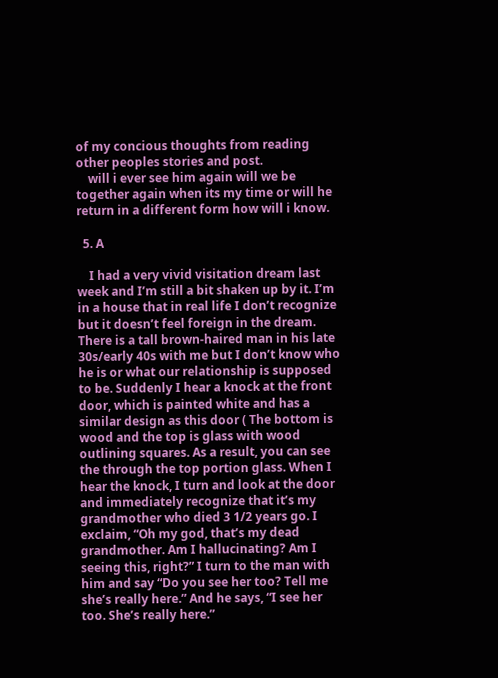of my concious thoughts from reading other peoples stories and post.
    will i ever see him again will we be together again when its my time or will he return in a different form how will i know.

  5. A

    I had a very vivid visitation dream last week and I’m still a bit shaken up by it. I’m in a house that in real life I don’t recognize but it doesn’t feel foreign in the dream. There is a tall brown-haired man in his late 30s/early 40s with me but I don’t know who he is or what our relationship is supposed to be. Suddenly I hear a knock at the front door, which is painted white and has a similar design as this door ( The bottom is wood and the top is glass with wood outlining squares. As a result, you can see the through the top portion glass. When I hear the knock, I turn and look at the door and immediately recognize that it’s my grandmother who died 3 1/2 years go. I exclaim, “Oh my god, that’s my dead grandmother. Am I hallucinating? Am I seeing this, right?” I turn to the man with him and say “Do you see her too? Tell me she’s really here.” And he says, “I see her too. She’s really here.”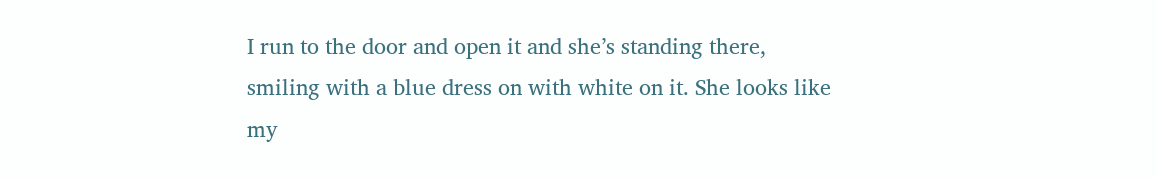I run to the door and open it and she’s standing there, smiling with a blue dress on with white on it. She looks like my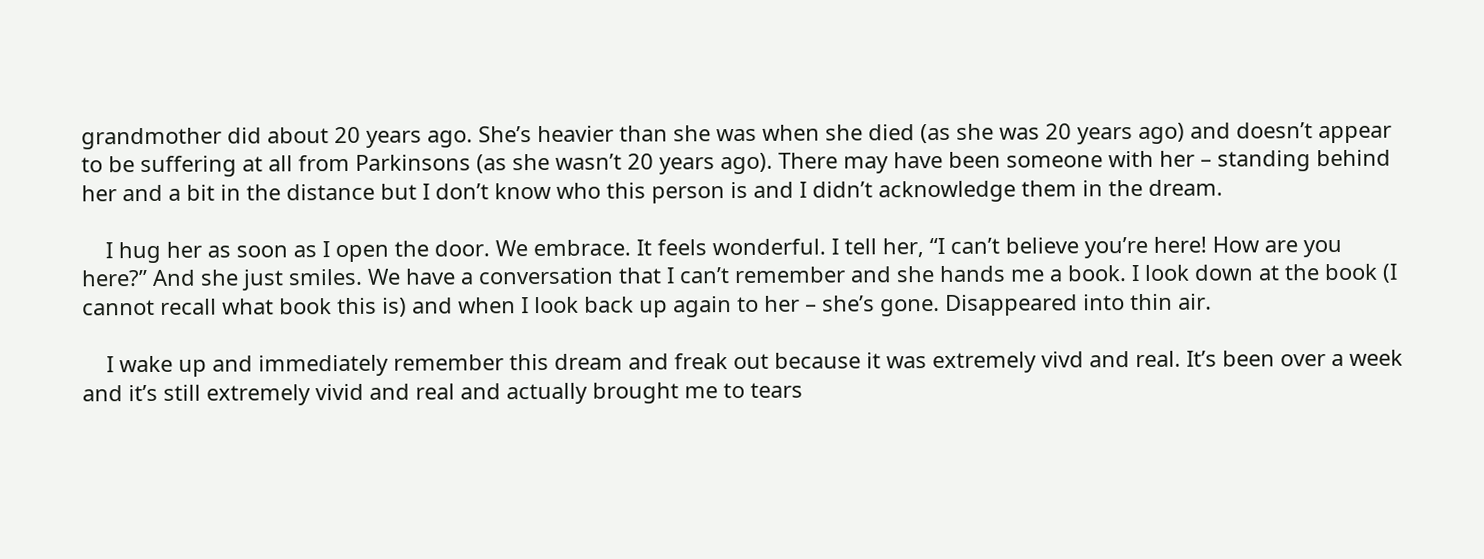grandmother did about 20 years ago. She’s heavier than she was when she died (as she was 20 years ago) and doesn’t appear to be suffering at all from Parkinsons (as she wasn’t 20 years ago). There may have been someone with her – standing behind her and a bit in the distance but I don’t know who this person is and I didn’t acknowledge them in the dream.

    I hug her as soon as I open the door. We embrace. It feels wonderful. I tell her, “I can’t believe you’re here! How are you here?” And she just smiles. We have a conversation that I can’t remember and she hands me a book. I look down at the book (I cannot recall what book this is) and when I look back up again to her – she’s gone. Disappeared into thin air.

    I wake up and immediately remember this dream and freak out because it was extremely vivd and real. It’s been over a week and it’s still extremely vivid and real and actually brought me to tears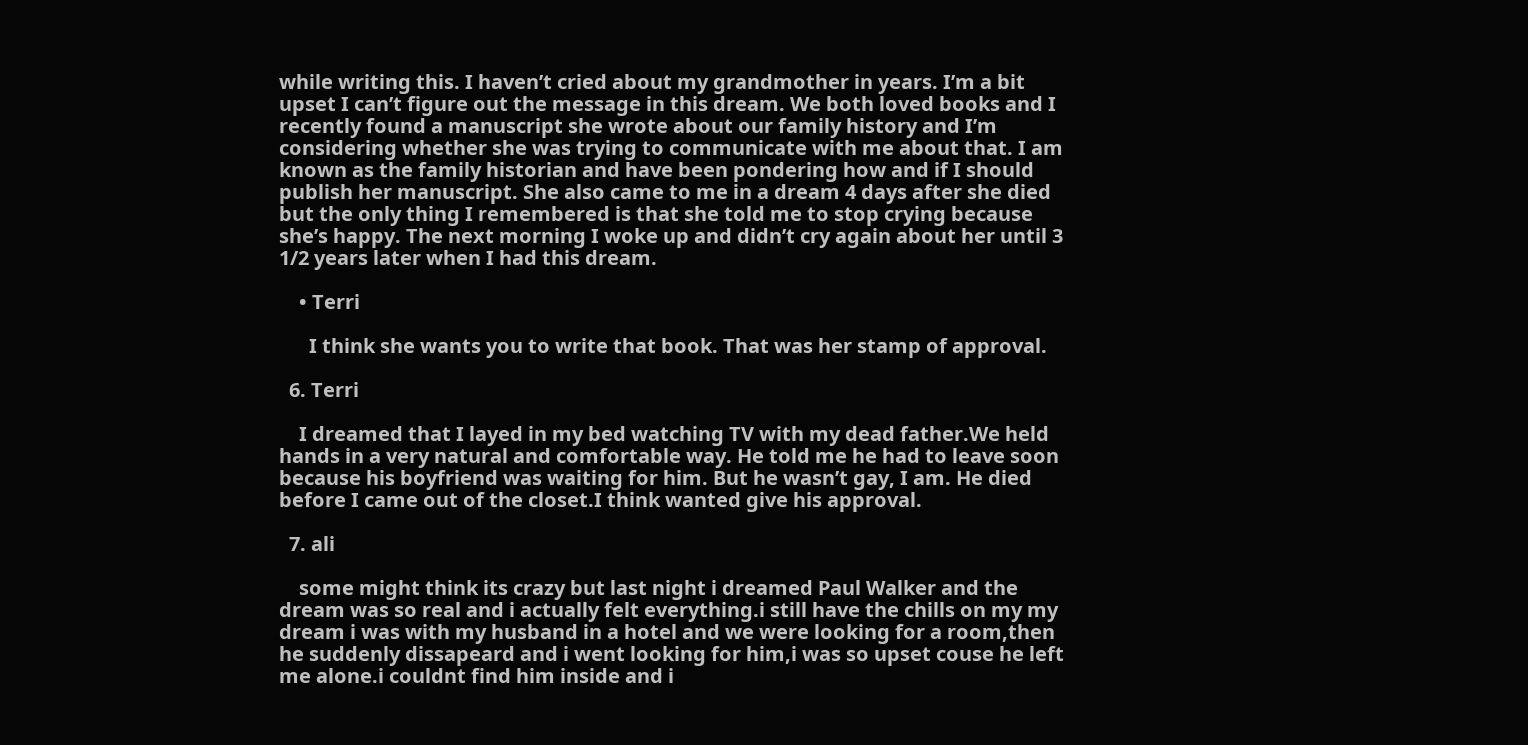while writing this. I haven’t cried about my grandmother in years. I’m a bit upset I can’t figure out the message in this dream. We both loved books and I recently found a manuscript she wrote about our family history and I’m considering whether she was trying to communicate with me about that. I am known as the family historian and have been pondering how and if I should publish her manuscript. She also came to me in a dream 4 days after she died but the only thing I remembered is that she told me to stop crying because she’s happy. The next morning I woke up and didn’t cry again about her until 3 1/2 years later when I had this dream.

    • Terri

      I think she wants you to write that book. That was her stamp of approval.

  6. Terri

    I dreamed that I layed in my bed watching TV with my dead father.We held hands in a very natural and comfortable way. He told me he had to leave soon because his boyfriend was waiting for him. But he wasn’t gay, I am. He died before I came out of the closet.I think wanted give his approval.

  7. ali

    some might think its crazy but last night i dreamed Paul Walker and the dream was so real and i actually felt everything.i still have the chills on my my dream i was with my husband in a hotel and we were looking for a room,then he suddenly dissapeard and i went looking for him,i was so upset couse he left me alone.i couldnt find him inside and i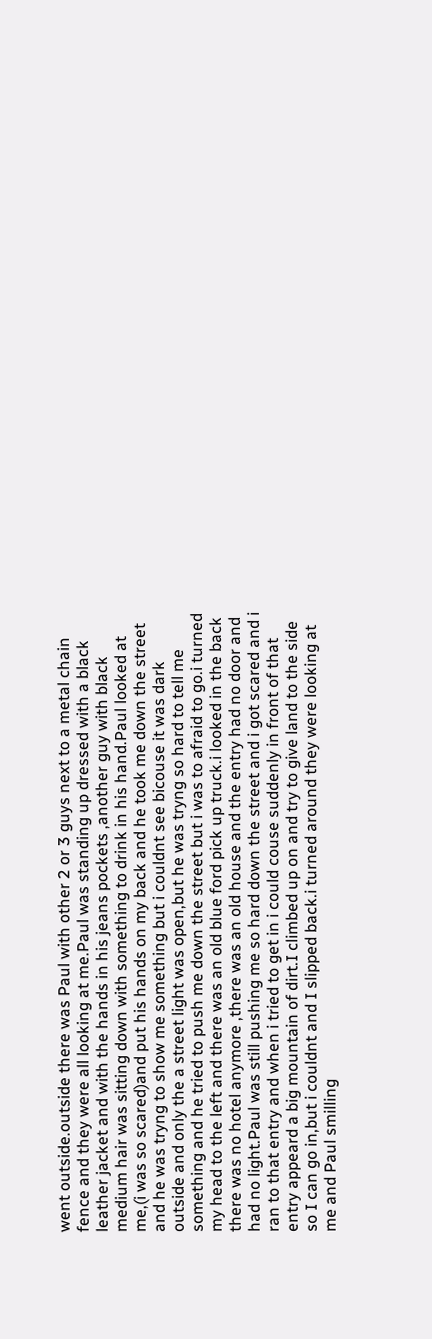went outside.outside there was Paul with other 2 or 3 guys next to a metal chain fence and they were all looking at me.Paul was standing up dressed with a black leather jacket and with the hands in his jeans pockets ,another guy with black medium hair was sitting down with something to drink in his hand.Paul looked at me,(i was so scared)and put his hands on my back and he took me down the street and he was tryng to show me something but i couldnt see bicouse it was dark outside and only the a street light was open,but he was tryng so hard to tell me something and he tried to push me down the street but i was to afraid to go.i turned my head to the left and there was an old blue ford pick up truck.i looked in the back there was no hotel anymore ,there was an old house and the entry had no door and had no light.Paul was still pushing me so hard down the street and i got scared and i ran to that entry and when i tried to get in i could couse suddenly in front of that entry appeard a big mountain of dirt.I climbed up on and try to give land to the side so I can go in,but i couldnt and I slipped back.i turned around they were looking at me and Paul smilling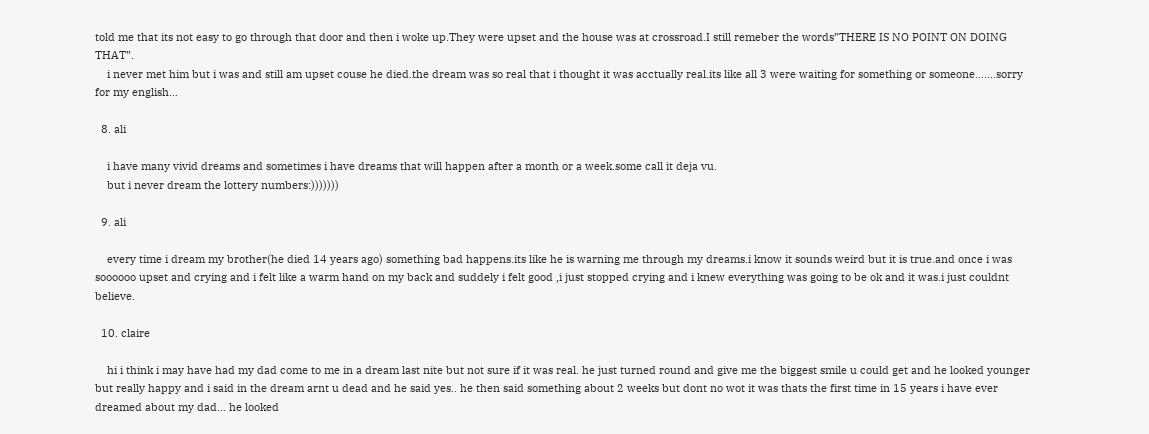told me that its not easy to go through that door and then i woke up.They were upset and the house was at crossroad.I still remeber the words”THERE IS NO POINT ON DOING THAT”.
    i never met him but i was and still am upset couse he died.the dream was so real that i thought it was acctually real.its like all 3 were waiting for something or someone…….sorry for my english…

  8. ali

    i have many vivid dreams and sometimes i have dreams that will happen after a month or a week.some call it deja vu.
    but i never dream the lottery numbers:)))))))

  9. ali

    every time i dream my brother(he died 14 years ago) something bad happens.its like he is warning me through my dreams.i know it sounds weird but it is true.and once i was soooooo upset and crying and i felt like a warm hand on my back and suddely i felt good ,i just stopped crying and i knew everything was going to be ok and it was.i just couldnt believe.

  10. claire

    hi i think i may have had my dad come to me in a dream last nite but not sure if it was real. he just turned round and give me the biggest smile u could get and he looked younger but really happy and i said in the dream arnt u dead and he said yes.. he then said something about 2 weeks but dont no wot it was thats the first time in 15 years i have ever dreamed about my dad… he looked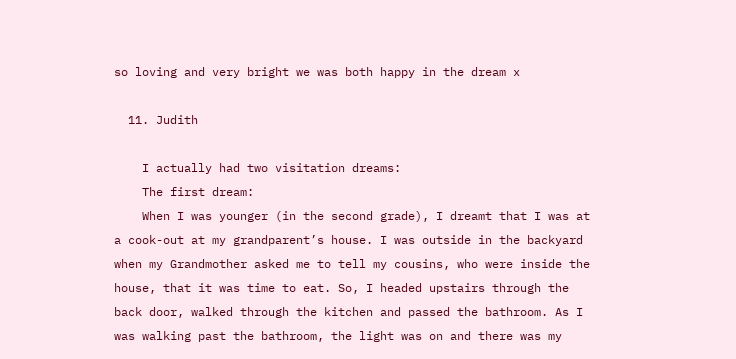so loving and very bright we was both happy in the dream x

  11. Judith

    I actually had two visitation dreams:
    The first dream:
    When I was younger (in the second grade), I dreamt that I was at a cook-out at my grandparent’s house. I was outside in the backyard when my Grandmother asked me to tell my cousins, who were inside the house, that it was time to eat. So, I headed upstairs through the back door, walked through the kitchen and passed the bathroom. As I was walking past the bathroom, the light was on and there was my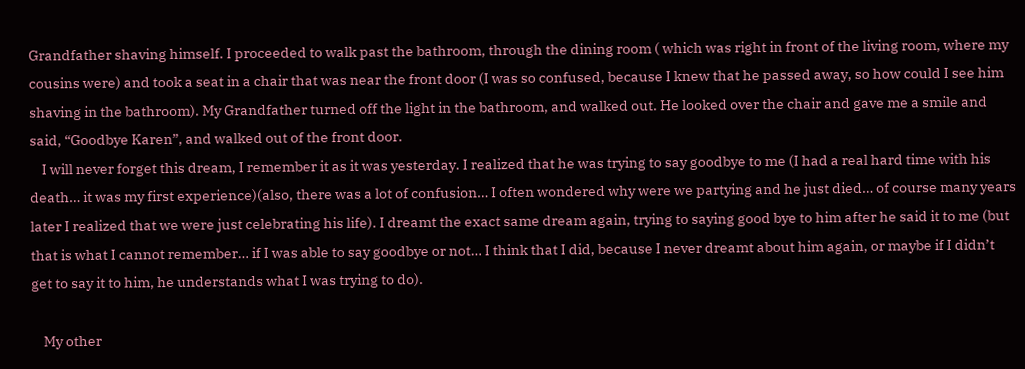Grandfather shaving himself. I proceeded to walk past the bathroom, through the dining room ( which was right in front of the living room, where my cousins were) and took a seat in a chair that was near the front door (I was so confused, because I knew that he passed away, so how could I see him shaving in the bathroom). My Grandfather turned off the light in the bathroom, and walked out. He looked over the chair and gave me a smile and said, “Goodbye Karen”, and walked out of the front door.
    I will never forget this dream, I remember it as it was yesterday. I realized that he was trying to say goodbye to me (I had a real hard time with his death… it was my first experience)(also, there was a lot of confusion… I often wondered why were we partying and he just died… of course many years later I realized that we were just celebrating his life). I dreamt the exact same dream again, trying to saying good bye to him after he said it to me (but that is what I cannot remember… if I was able to say goodbye or not… I think that I did, because I never dreamt about him again, or maybe if I didn’t get to say it to him, he understands what I was trying to do).

    My other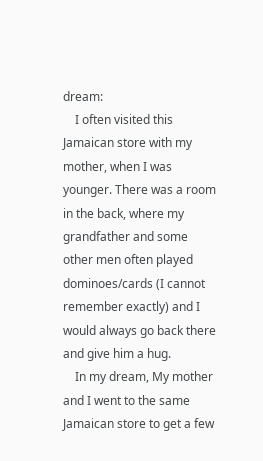dream:
    I often visited this Jamaican store with my mother, when I was younger. There was a room in the back, where my grandfather and some other men often played dominoes/cards (I cannot remember exactly) and I would always go back there and give him a hug.
    In my dream, My mother and I went to the same Jamaican store to get a few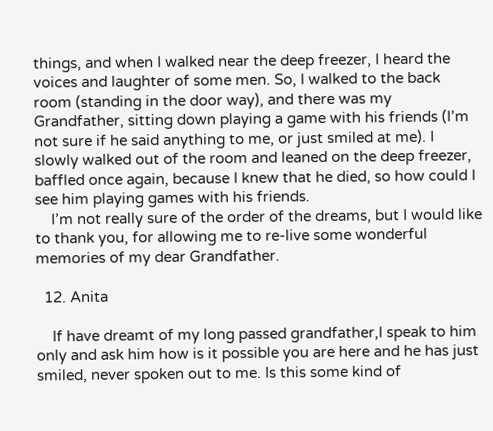things, and when I walked near the deep freezer, I heard the voices and laughter of some men. So, I walked to the back room (standing in the door way), and there was my Grandfather, sitting down playing a game with his friends (I’m not sure if he said anything to me, or just smiled at me). I slowly walked out of the room and leaned on the deep freezer, baffled once again, because I knew that he died, so how could I see him playing games with his friends.
    I’m not really sure of the order of the dreams, but I would like to thank you, for allowing me to re-live some wonderful memories of my dear Grandfather.

  12. Anita

    If have dreamt of my long passed grandfather,I speak to him only and ask him how is it possible you are here and he has just smiled, never spoken out to me. Is this some kind of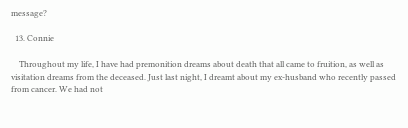message?

  13. Connie

    Throughout my life, I have had premonition dreams about death that all came to fruition, as well as visitation dreams from the deceased. Just last night, I dreamt about my ex-husband who recently passed from cancer. We had not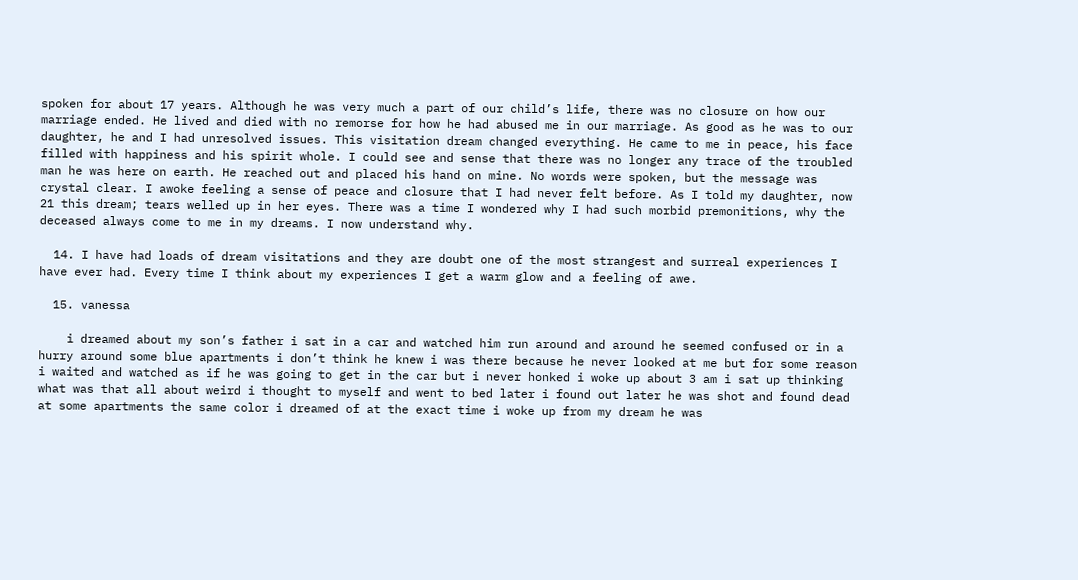spoken for about 17 years. Although he was very much a part of our child’s life, there was no closure on how our marriage ended. He lived and died with no remorse for how he had abused me in our marriage. As good as he was to our daughter, he and I had unresolved issues. This visitation dream changed everything. He came to me in peace, his face filled with happiness and his spirit whole. I could see and sense that there was no longer any trace of the troubled man he was here on earth. He reached out and placed his hand on mine. No words were spoken, but the message was crystal clear. I awoke feeling a sense of peace and closure that I had never felt before. As I told my daughter, now 21 this dream; tears welled up in her eyes. There was a time I wondered why I had such morbid premonitions, why the deceased always come to me in my dreams. I now understand why.

  14. I have had loads of dream visitations and they are doubt one of the most strangest and surreal experiences I have ever had. Every time I think about my experiences I get a warm glow and a feeling of awe.

  15. vanessa

    i dreamed about my son’s father i sat in a car and watched him run around and around he seemed confused or in a hurry around some blue apartments i don’t think he knew i was there because he never looked at me but for some reason i waited and watched as if he was going to get in the car but i never honked i woke up about 3 am i sat up thinking what was that all about weird i thought to myself and went to bed later i found out later he was shot and found dead at some apartments the same color i dreamed of at the exact time i woke up from my dream he was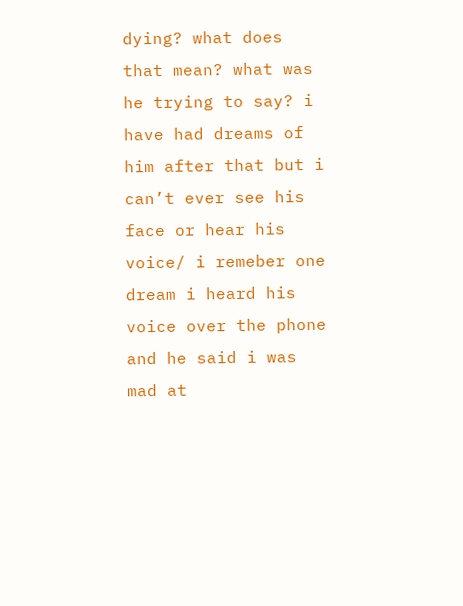dying? what does that mean? what was he trying to say? i have had dreams of him after that but i can’t ever see his face or hear his voice/ i remeber one dream i heard his voice over the phone and he said i was mad at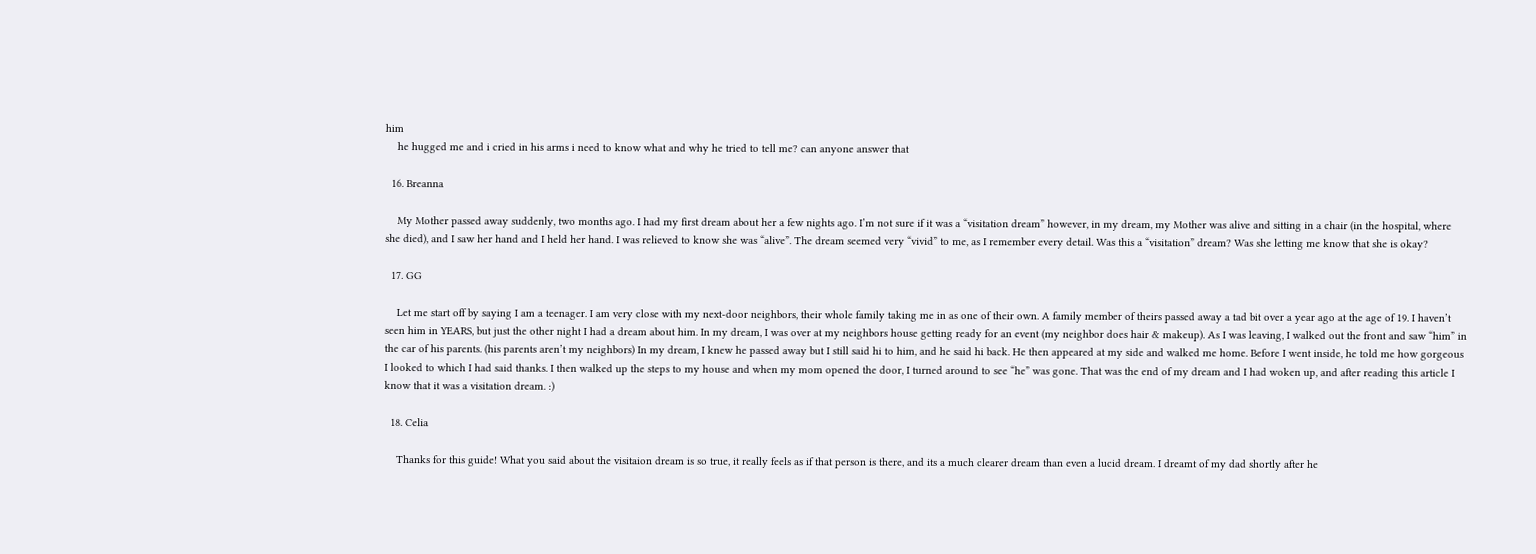him
    he hugged me and i cried in his arms i need to know what and why he tried to tell me? can anyone answer that

  16. Breanna

    My Mother passed away suddenly, two months ago. I had my first dream about her a few nights ago. I’m not sure if it was a “visitation dream” however, in my dream, my Mother was alive and sitting in a chair (in the hospital, where she died), and I saw her hand and I held her hand. I was relieved to know she was “alive”. The dream seemed very “vivid” to me, as I remember every detail. Was this a “visitation” dream? Was she letting me know that she is okay?

  17. GG

    Let me start off by saying I am a teenager. I am very close with my next-door neighbors, their whole family taking me in as one of their own. A family member of theirs passed away a tad bit over a year ago at the age of 19. I haven’t seen him in YEARS, but just the other night I had a dream about him. In my dream, I was over at my neighbors house getting ready for an event (my neighbor does hair & makeup). As I was leaving, I walked out the front and saw “him” in the car of his parents. (his parents aren’t my neighbors) In my dream, I knew he passed away but I still said hi to him, and he said hi back. He then appeared at my side and walked me home. Before I went inside, he told me how gorgeous I looked to which I had said thanks. I then walked up the steps to my house and when my mom opened the door, I turned around to see “he” was gone. That was the end of my dream and I had woken up, and after reading this article I know that it was a visitation dream. :)

  18. Celia

    Thanks for this guide! What you said about the visitaion dream is so true, it really feels as if that person is there, and its a much clearer dream than even a lucid dream. I dreamt of my dad shortly after he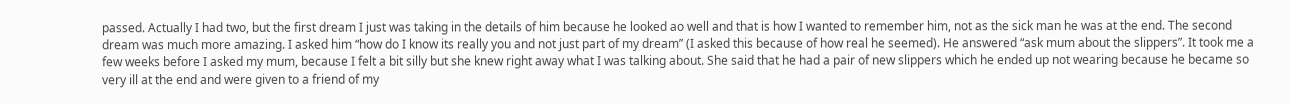passed. Actually I had two, but the first dream I just was taking in the details of him because he looked ao well and that is how I wanted to remember him, not as the sick man he was at the end. The second dream was much more amazing. I asked him “how do I know its really you and not just part of my dream” (I asked this because of how real he seemed). He answered “ask mum about the slippers”. It took me a few weeks before I asked my mum, because I felt a bit silly but she knew right away what I was talking about. She said that he had a pair of new slippers which he ended up not wearing because he became so very ill at the end and were given to a friend of my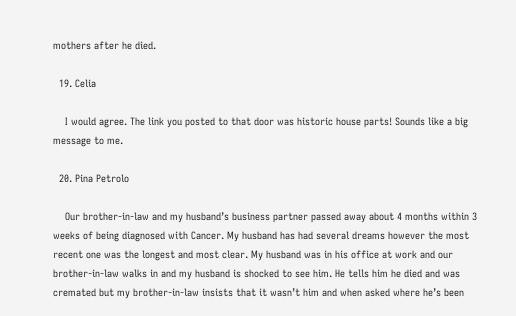mothers after he died.

  19. Celia

    I would agree. The link you posted to that door was historic house parts! Sounds like a big message to me.

  20. Pina Petrolo

    Our brother-in-law and my husband’s business partner passed away about 4 months within 3 weeks of being diagnosed with Cancer. My husband has had several dreams however the most recent one was the longest and most clear. My husband was in his office at work and our brother-in-law walks in and my husband is shocked to see him. He tells him he died and was cremated but my brother-in-law insists that it wasn’t him and when asked where he’s been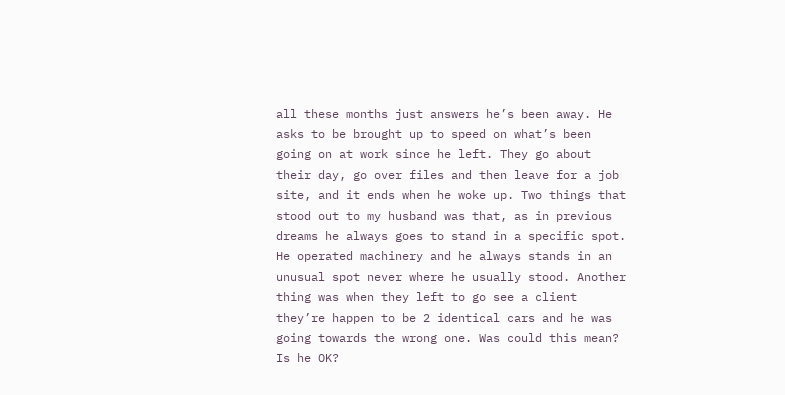all these months just answers he’s been away. He asks to be brought up to speed on what’s been going on at work since he left. They go about their day, go over files and then leave for a job site, and it ends when he woke up. Two things that stood out to my husband was that, as in previous dreams he always goes to stand in a specific spot. He operated machinery and he always stands in an unusual spot never where he usually stood. Another thing was when they left to go see a client they’re happen to be 2 identical cars and he was going towards the wrong one. Was could this mean? Is he OK?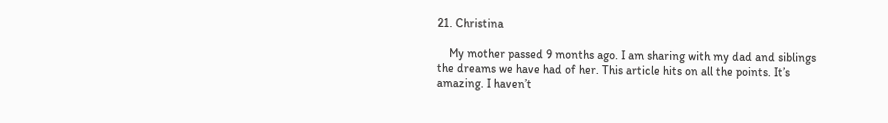21. Christina

    My mother passed 9 months ago. I am sharing with my dad and siblings the dreams we have had of her. This article hits on all the points. It’s amazing. I haven’t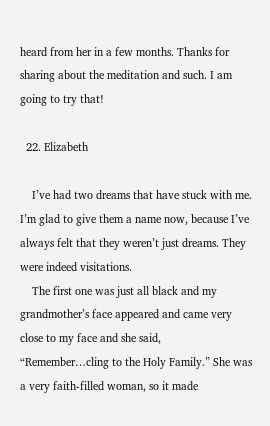heard from her in a few months. Thanks for sharing about the meditation and such. I am going to try that!

  22. Elizabeth

    I’ve had two dreams that have stuck with me. I’m glad to give them a name now, because I’ve always felt that they weren’t just dreams. They were indeed visitations.
    The first one was just all black and my grandmother’s face appeared and came very close to my face and she said, “Remember…cling to the Holy Family.” She was a very faith-filled woman, so it made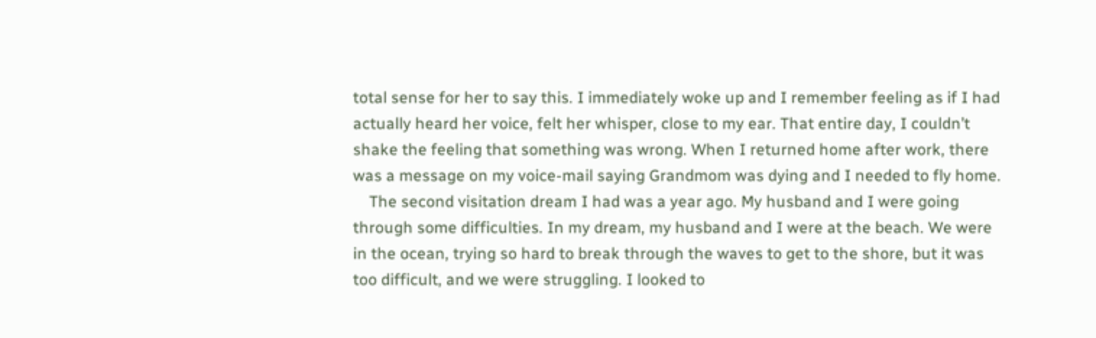total sense for her to say this. I immediately woke up and I remember feeling as if I had actually heard her voice, felt her whisper, close to my ear. That entire day, I couldn’t shake the feeling that something was wrong. When I returned home after work, there was a message on my voice-mail saying Grandmom was dying and I needed to fly home.
    The second visitation dream I had was a year ago. My husband and I were going through some difficulties. In my dream, my husband and I were at the beach. We were in the ocean, trying so hard to break through the waves to get to the shore, but it was too difficult, and we were struggling. I looked to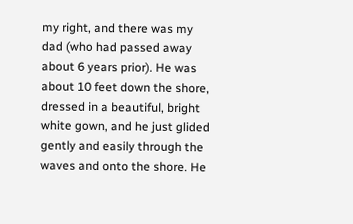my right, and there was my dad (who had passed away about 6 years prior). He was about 10 feet down the shore, dressed in a beautiful, bright white gown, and he just glided gently and easily through the waves and onto the shore. He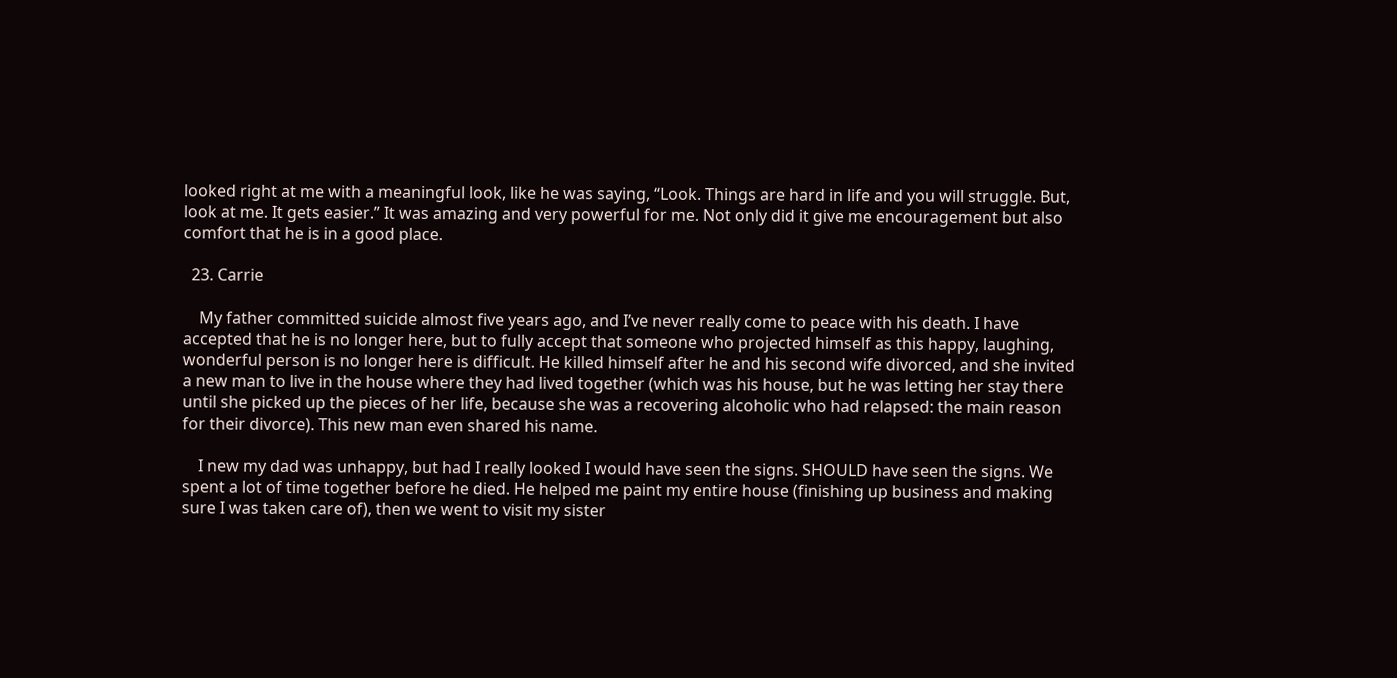looked right at me with a meaningful look, like he was saying, “Look. Things are hard in life and you will struggle. But, look at me. It gets easier.” It was amazing and very powerful for me. Not only did it give me encouragement but also comfort that he is in a good place.

  23. Carrie

    My father committed suicide almost five years ago, and I’ve never really come to peace with his death. I have accepted that he is no longer here, but to fully accept that someone who projected himself as this happy, laughing, wonderful person is no longer here is difficult. He killed himself after he and his second wife divorced, and she invited a new man to live in the house where they had lived together (which was his house, but he was letting her stay there until she picked up the pieces of her life, because she was a recovering alcoholic who had relapsed: the main reason for their divorce). This new man even shared his name.

    I new my dad was unhappy, but had I really looked I would have seen the signs. SHOULD have seen the signs. We spent a lot of time together before he died. He helped me paint my entire house (finishing up business and making sure I was taken care of), then we went to visit my sister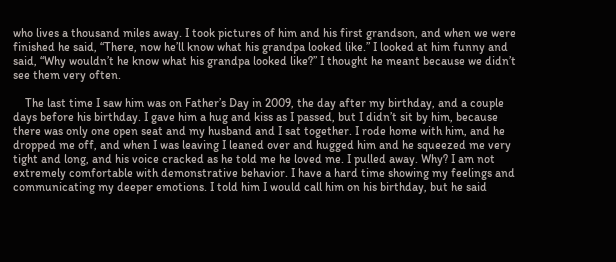who lives a thousand miles away. I took pictures of him and his first grandson, and when we were finished he said, “There, now he’ll know what his grandpa looked like.” I looked at him funny and said, “Why wouldn’t he know what his grandpa looked like?” I thought he meant because we didn’t see them very often.

    The last time I saw him was on Father’s Day in 2009, the day after my birthday, and a couple days before his birthday. I gave him a hug and kiss as I passed, but I didn’t sit by him, because there was only one open seat and my husband and I sat together. I rode home with him, and he dropped me off, and when I was leaving I leaned over and hugged him and he squeezed me very tight and long, and his voice cracked as he told me he loved me. I pulled away. Why? I am not extremely comfortable with demonstrative behavior. I have a hard time showing my feelings and communicating my deeper emotions. I told him I would call him on his birthday, but he said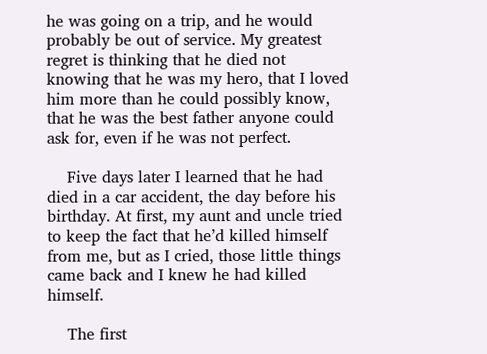he was going on a trip, and he would probably be out of service. My greatest regret is thinking that he died not knowing that he was my hero, that I loved him more than he could possibly know, that he was the best father anyone could ask for, even if he was not perfect.

    Five days later I learned that he had died in a car accident, the day before his birthday. At first, my aunt and uncle tried to keep the fact that he’d killed himself from me, but as I cried, those little things came back and I knew he had killed himself.

    The first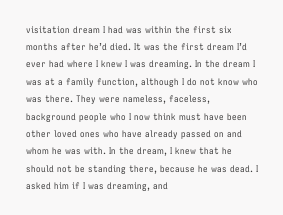visitation dream I had was within the first six months after he’d died. It was the first dream I’d ever had where I knew I was dreaming. In the dream I was at a family function, although I do not know who was there. They were nameless, faceless, background people who I now think must have been other loved ones who have already passed on and whom he was with. In the dream, I knew that he should not be standing there, because he was dead. I asked him if I was dreaming, and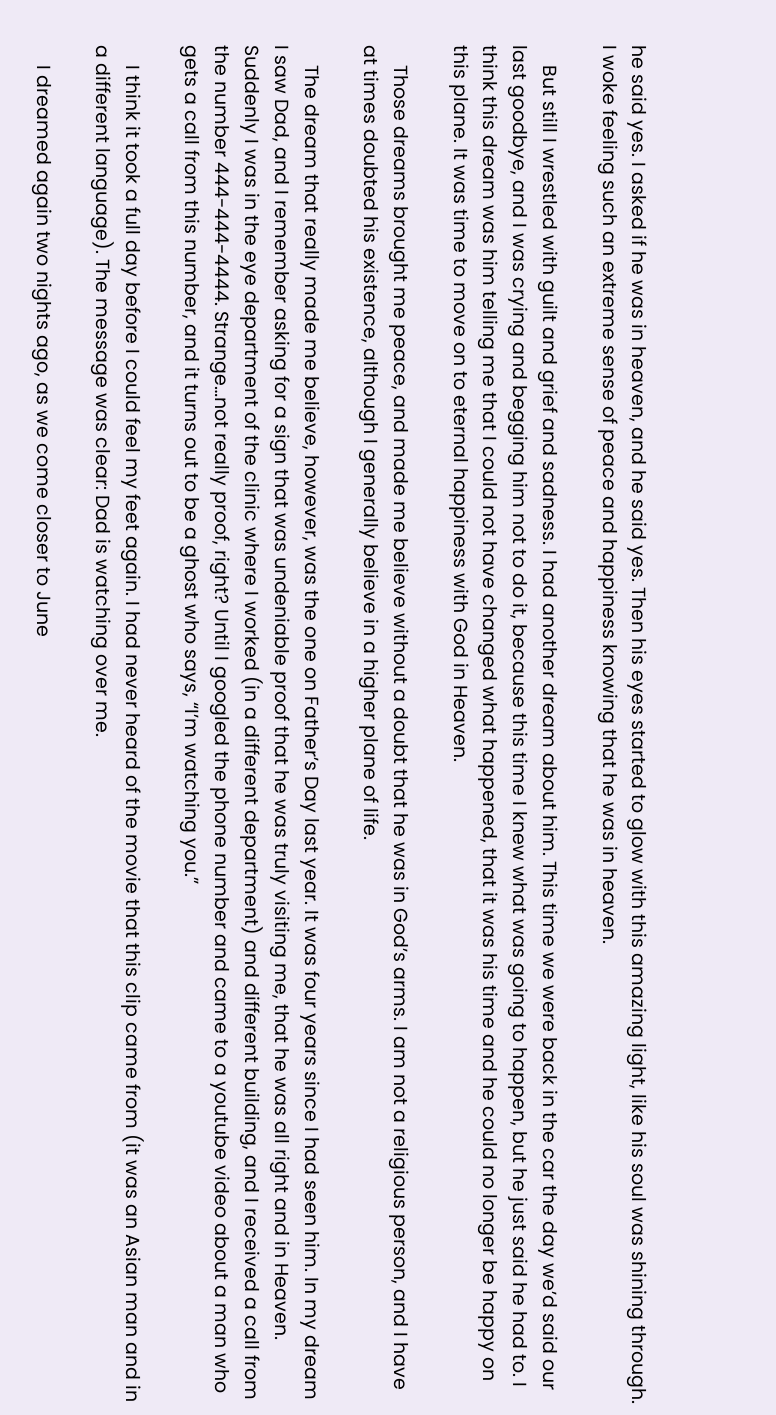he said yes. I asked if he was in heaven, and he said yes. Then his eyes started to glow with this amazing light, like his soul was shining through. I woke feeling such an extreme sense of peace and happiness knowing that he was in heaven.

    But still I wrestled with guilt and grief and sadness. I had another dream about him. This time we were back in the car the day we’d said our last goodbye, and I was crying and begging him not to do it, because this time I knew what was going to happen, but he just said he had to. I think this dream was him telling me that I could not have changed what happened, that it was his time and he could no longer be happy on this plane. It was time to move on to eternal happiness with God in Heaven.

    Those dreams brought me peace, and made me believe without a doubt that he was in God’s arms. I am not a religious person, and I have at times doubted his existence, although I generally believe in a higher plane of life.

    The dream that really made me believe, however, was the one on Father’s Day last year. It was four years since I had seen him. In my dream I saw Dad, and I remember asking for a sign that was undeniable proof that he was truly visiting me, that he was all right and in Heaven. Suddenly I was in the eye department of the clinic where I worked (in a different department) and different building, and I received a call from the number 444-444-4444. Strange…not really proof, right? Until I googled the phone number and came to a youtube video about a man who gets a call from this number, and it turns out to be a ghost who says, “I’m watching you.”

    I think it took a full day before I could feel my feet again. I had never heard of the movie that this clip came from (it was an Asian man and in a different language). The message was clear: Dad is watching over me.

    I dreamed again two nights ago, as we come closer to June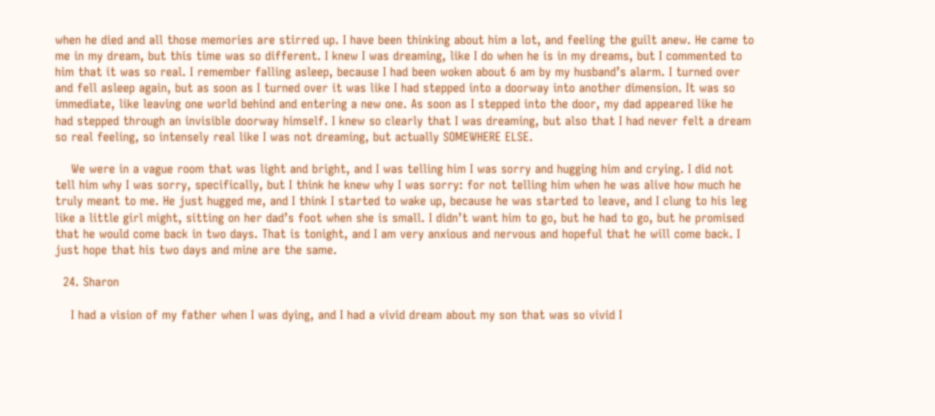when he died and all those memories are stirred up. I have been thinking about him a lot, and feeling the guilt anew. He came to me in my dream, but this time was so different. I knew I was dreaming, like I do when he is in my dreams, but I commented to him that it was so real. I remember falling asleep, because I had been woken about 6 am by my husband’s alarm. I turned over and fell asleep again, but as soon as I turned over it was like I had stepped into a doorway into another dimension. It was so immediate, like leaving one world behind and entering a new one. As soon as I stepped into the door, my dad appeared like he had stepped through an invisible doorway himself. I knew so clearly that I was dreaming, but also that I had never felt a dream so real feeling, so intensely real like I was not dreaming, but actually SOMEWHERE ELSE.

    We were in a vague room that was light and bright, and I was telling him I was sorry and hugging him and crying. I did not tell him why I was sorry, specifically, but I think he knew why I was sorry: for not telling him when he was alive how much he truly meant to me. He just hugged me, and I think I started to wake up, because he was started to leave, and I clung to his leg like a little girl might, sitting on her dad’s foot when she is small. I didn’t want him to go, but he had to go, but he promised that he would come back in two days. That is tonight, and I am very anxious and nervous and hopeful that he will come back. I just hope that his two days and mine are the same.

  24. Sharon

    I had a vision of my father when I was dying, and I had a vivid dream about my son that was so vivid I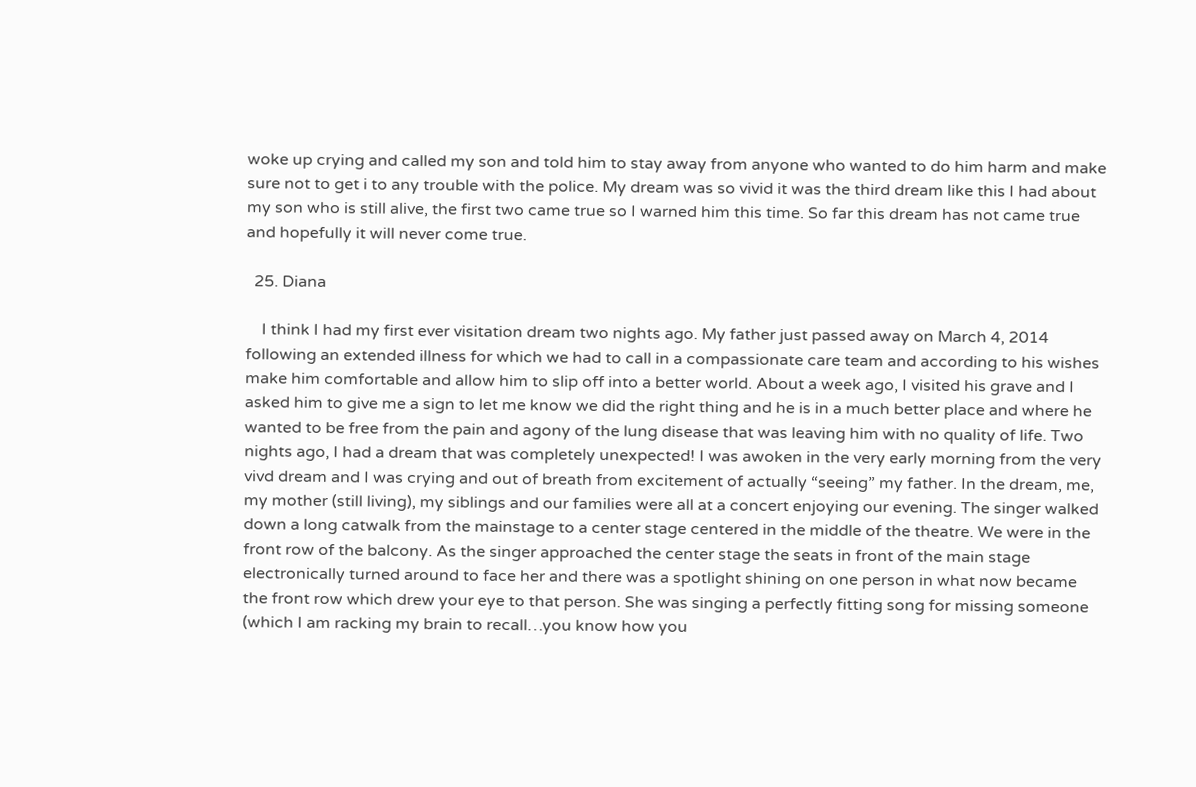woke up crying and called my son and told him to stay away from anyone who wanted to do him harm and make sure not to get i to any trouble with the police. My dream was so vivid it was the third dream like this I had about my son who is still alive, the first two came true so I warned him this time. So far this dream has not came true and hopefully it will never come true.

  25. Diana

    I think I had my first ever visitation dream two nights ago. My father just passed away on March 4, 2014 following an extended illness for which we had to call in a compassionate care team and according to his wishes make him comfortable and allow him to slip off into a better world. About a week ago, I visited his grave and I asked him to give me a sign to let me know we did the right thing and he is in a much better place and where he wanted to be free from the pain and agony of the lung disease that was leaving him with no quality of life. Two nights ago, I had a dream that was completely unexpected! I was awoken in the very early morning from the very vivd dream and I was crying and out of breath from excitement of actually “seeing” my father. In the dream, me, my mother (still living), my siblings and our families were all at a concert enjoying our evening. The singer walked down a long catwalk from the mainstage to a center stage centered in the middle of the theatre. We were in the front row of the balcony. As the singer approached the center stage the seats in front of the main stage electronically turned around to face her and there was a spotlight shining on one person in what now became the front row which drew your eye to that person. She was singing a perfectly fitting song for missing someone (which I am racking my brain to recall…you know how you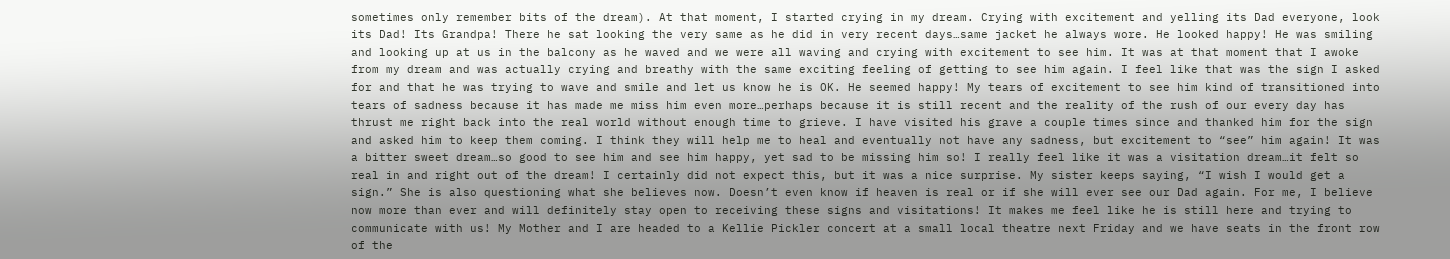sometimes only remember bits of the dream). At that moment, I started crying in my dream. Crying with excitement and yelling its Dad everyone, look its Dad! Its Grandpa! There he sat looking the very same as he did in very recent days…same jacket he always wore. He looked happy! He was smiling and looking up at us in the balcony as he waved and we were all waving and crying with excitement to see him. It was at that moment that I awoke from my dream and was actually crying and breathy with the same exciting feeling of getting to see him again. I feel like that was the sign I asked for and that he was trying to wave and smile and let us know he is OK. He seemed happy! My tears of excitement to see him kind of transitioned into tears of sadness because it has made me miss him even more…perhaps because it is still recent and the reality of the rush of our every day has thrust me right back into the real world without enough time to grieve. I have visited his grave a couple times since and thanked him for the sign and asked him to keep them coming. I think they will help me to heal and eventually not have any sadness, but excitement to “see” him again! It was a bitter sweet dream…so good to see him and see him happy, yet sad to be missing him so! I really feel like it was a visitation dream…it felt so real in and right out of the dream! I certainly did not expect this, but it was a nice surprise. My sister keeps saying, “I wish I would get a sign.” She is also questioning what she believes now. Doesn’t even know if heaven is real or if she will ever see our Dad again. For me, I believe now more than ever and will definitely stay open to receiving these signs and visitations! It makes me feel like he is still here and trying to communicate with us! My Mother and I are headed to a Kellie Pickler concert at a small local theatre next Friday and we have seats in the front row of the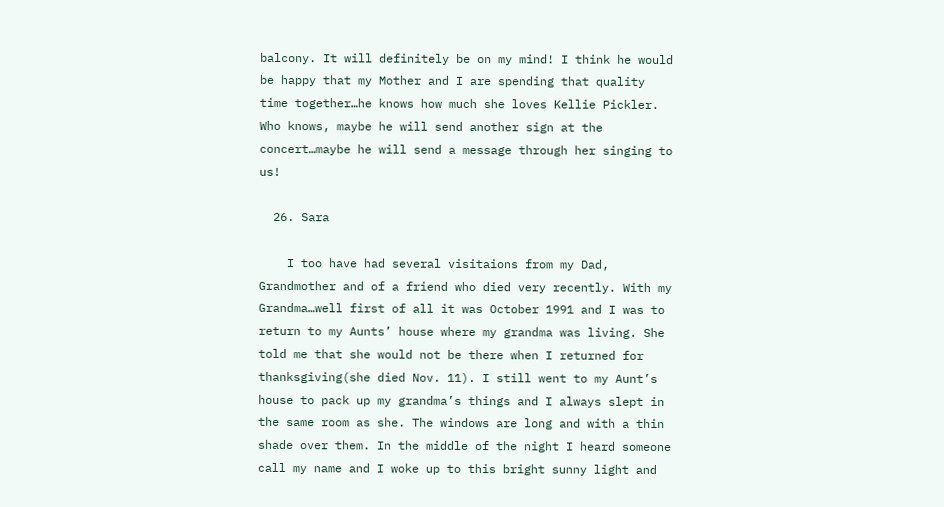balcony. It will definitely be on my mind! I think he would be happy that my Mother and I are spending that quality time together…he knows how much she loves Kellie Pickler. Who knows, maybe he will send another sign at the concert…maybe he will send a message through her singing to us!

  26. Sara

    I too have had several visitaions from my Dad, Grandmother and of a friend who died very recently. With my Grandma…well first of all it was October 1991 and I was to return to my Aunts’ house where my grandma was living. She told me that she would not be there when I returned for thanksgiving(she died Nov. 11). I still went to my Aunt’s house to pack up my grandma’s things and I always slept in the same room as she. The windows are long and with a thin shade over them. In the middle of the night I heard someone call my name and I woke up to this bright sunny light and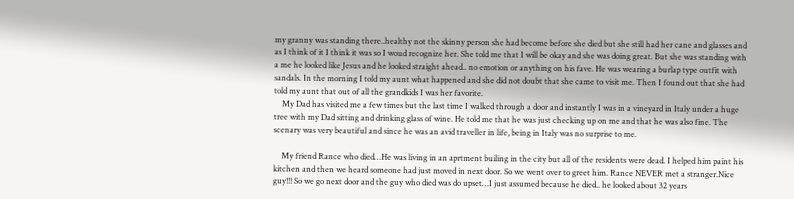my granny was standing there..healthy not the skinny person she had become before she died but she still had her cane and glasses and as I think of it I think it was so I woud recognize her. She told me that I will be okay and she was doing great. But she was standing with a me he looked like Jesus and he looked straight ahead.. no emotion or anything on his fave. He was wearing a burlap type outfit with sandals. In the morning I told my aunt what happened and she did not doubt that she came to visit me. Then I found out that she had told my aunt that out of all the grandkids I was her favorite.
    My Dad has visited me a few times but the last time I walked through a door and instantly I was in a vineyard in Italy under a huge tree with my Dad sitting and drinking glass of wine. He told me that he was just checking up on me and that he was also fine. The scenary was very beautiful and since he was an avid traveller in life, being in Italy was no surprise to me.

    My friend Rance who died…He was living in an aprtment builing in the city but all of the residents were dead. I helped him paint his kitchen and then we heard someone had just moved in next door. So we went over to greet him. Rance NEVER met a stranger.Nice guy!!! So we go next door and the guy who died was do upset…I just assumed because he died.. he looked about 32 years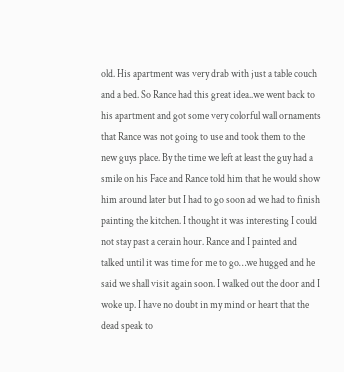old. His apartment was very drab with just a table couch and a bed. So Rance had this great idea..we went back to his apartment and got some very colorful wall ornaments that Rance was not going to use and took them to the new guys place. By the time we left at least the guy had a smile on his Face and Rance told him that he would show him around later but I had to go soon ad we had to finish painting the kitchen. I thought it was interesting I could not stay past a cerain hour. Rance and I painted and talked until it was time for me to go…we hugged and he said we shall visit again soon. I walked out the door and I woke up. I have no doubt in my mind or heart that the dead speak to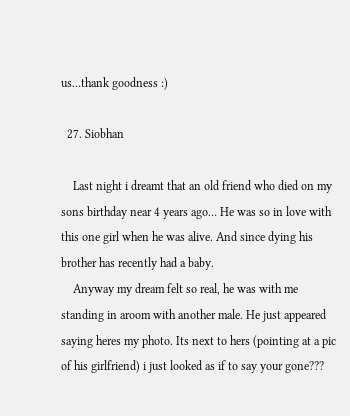us…thank goodness :)

  27. Siobhan

    Last night i dreamt that an old friend who died on my sons birthday near 4 years ago… He was so in love with this one girl when he was alive. And since dying his brother has recently had a baby.
    Anyway my dream felt so real, he was with me standing in aroom with another male. He just appeared saying heres my photo. Its next to hers (pointing at a pic of his girlfriend) i just looked as if to say your gone???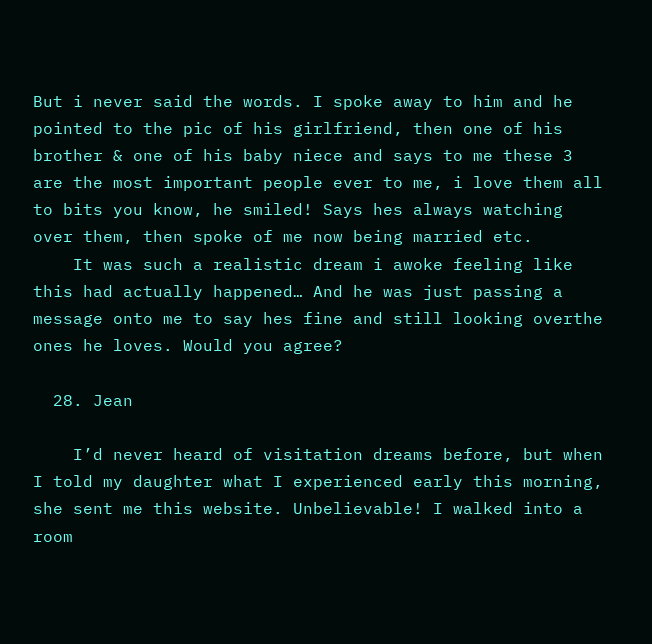But i never said the words. I spoke away to him and he pointed to the pic of his girlfriend, then one of his brother & one of his baby niece and says to me these 3 are the most important people ever to me, i love them all to bits you know, he smiled! Says hes always watching over them, then spoke of me now being married etc.
    It was such a realistic dream i awoke feeling like this had actually happened… And he was just passing a message onto me to say hes fine and still looking overthe ones he loves. Would you agree?

  28. Jean

    I’d never heard of visitation dreams before, but when I told my daughter what I experienced early this morning, she sent me this website. Unbelievable! I walked into a room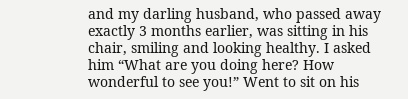and my darling husband, who passed away exactly 3 months earlier, was sitting in his chair, smiling and looking healthy. I asked him “What are you doing here? How wonderful to see you!” Went to sit on his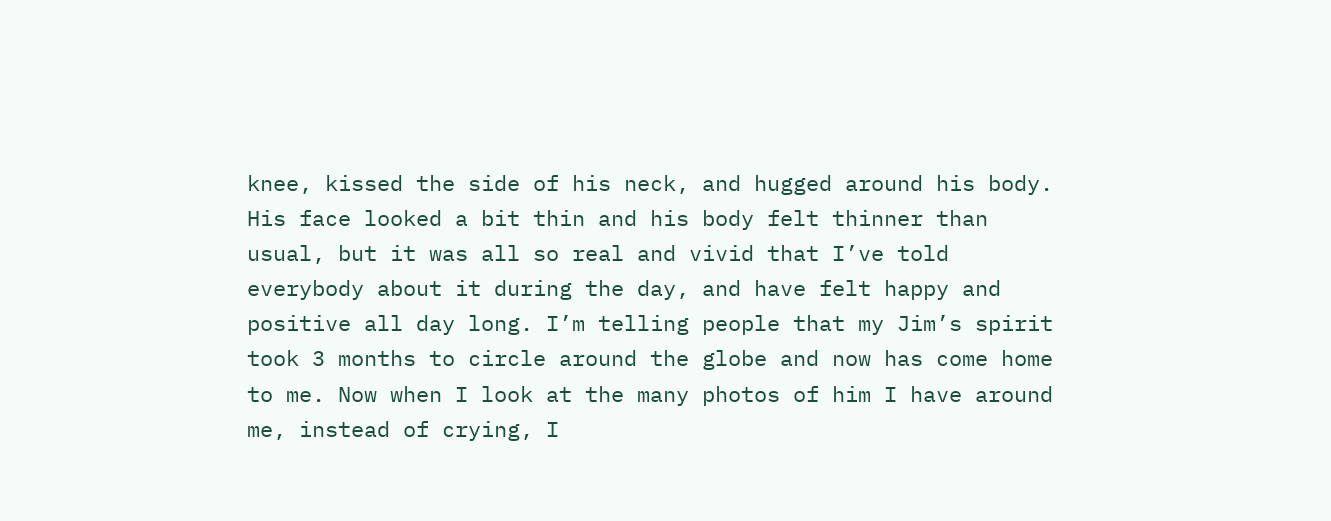knee, kissed the side of his neck, and hugged around his body. His face looked a bit thin and his body felt thinner than usual, but it was all so real and vivid that I’ve told everybody about it during the day, and have felt happy and positive all day long. I’m telling people that my Jim’s spirit took 3 months to circle around the globe and now has come home to me. Now when I look at the many photos of him I have around me, instead of crying, I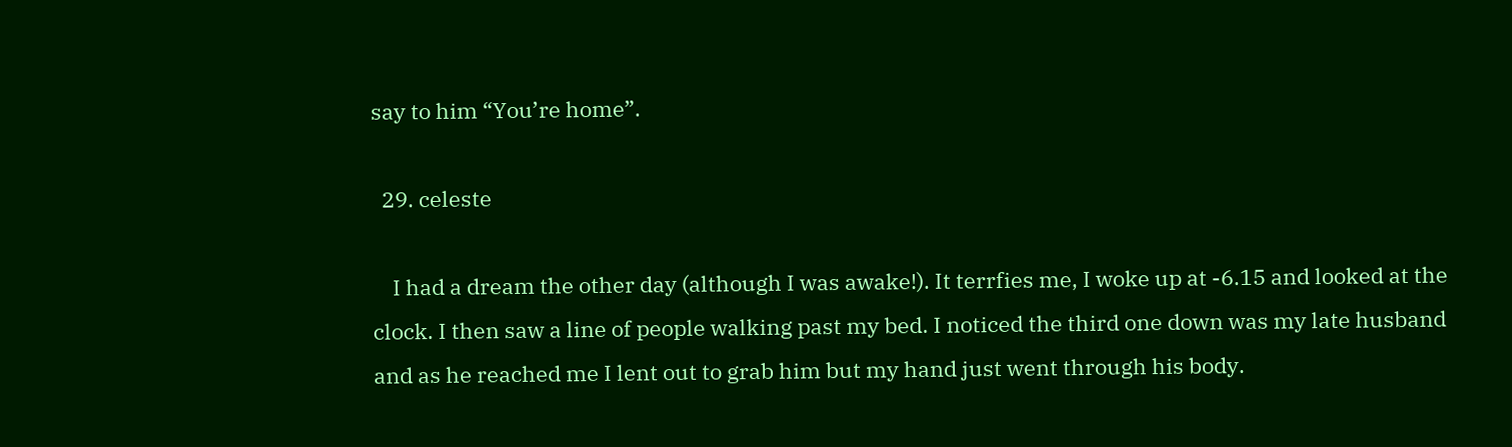say to him “You’re home”.

  29. celeste

    I had a dream the other day (although I was awake!). It terrfies me, I woke up at -6.15 and looked at the clock. I then saw a line of people walking past my bed. I noticed the third one down was my late husband and as he reached me I lent out to grab him but my hand just went through his body.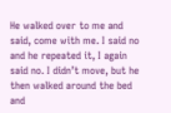He walked over to me and said, come with me. I said no and he repeated it, I again said no. I didn’t move, but he then walked around the bed and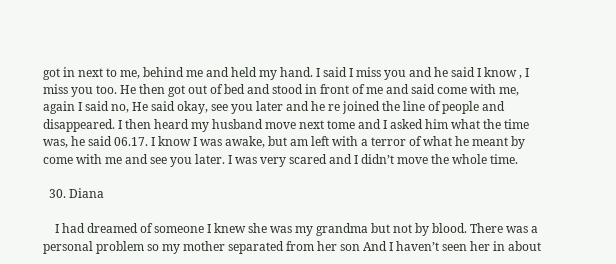got in next to me, behind me and held my hand. I said I miss you and he said I know , I miss you too. He then got out of bed and stood in front of me and said come with me, again I said no, He said okay, see you later and he re joined the line of people and disappeared. I then heard my husband move next tome and I asked him what the time was, he said 06.17. I know I was awake, but am left with a terror of what he meant by come with me and see you later. I was very scared and I didn’t move the whole time.

  30. Diana

    I had dreamed of someone I knew she was my grandma but not by blood. There was a personal problem so my mother separated from her son And I haven’t seen her in about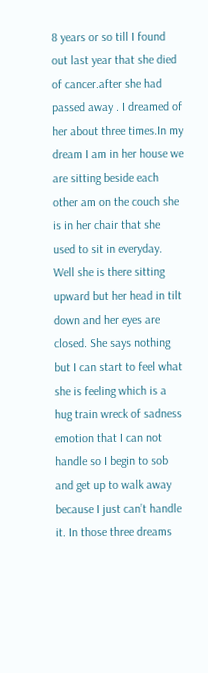8 years or so till I found out last year that she died of cancer.after she had passed away . I dreamed of her about three times.In my dream I am in her house we are sitting beside each other am on the couch she is in her chair that she used to sit in everyday. Well she is there sitting upward but her head in tilt down and her eyes are closed. She says nothing but I can start to feel what she is feeling which is a hug train wreck of sadness emotion that I can not handle so I begin to sob and get up to walk away because I just can’t handle it. In those three dreams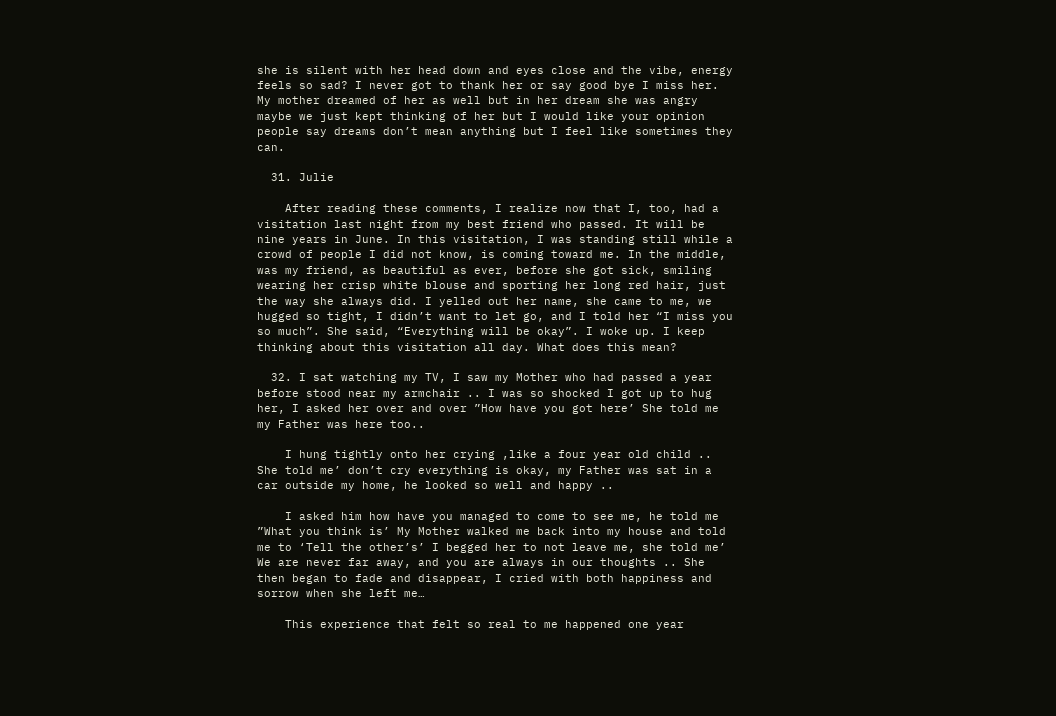she is silent with her head down and eyes close and the vibe, energy feels so sad? I never got to thank her or say good bye I miss her. My mother dreamed of her as well but in her dream she was angry maybe we just kept thinking of her but I would like your opinion people say dreams don’t mean anything but I feel like sometimes they can.

  31. Julie

    After reading these comments, I realize now that I, too, had a visitation last night from my best friend who passed. It will be nine years in June. In this visitation, I was standing still while a crowd of people I did not know, is coming toward me. In the middle, was my friend, as beautiful as ever, before she got sick, smiling wearing her crisp white blouse and sporting her long red hair, just the way she always did. I yelled out her name, she came to me, we hugged so tight, I didn’t want to let go, and I told her “I miss you so much”. She said, “Everything will be okay”. I woke up. I keep thinking about this visitation all day. What does this mean?

  32. I sat watching my TV, I saw my Mother who had passed a year before stood near my armchair .. I was so shocked I got up to hug her, I asked her over and over ”How have you got here’ She told me my Father was here too..

    I hung tightly onto her crying ,like a four year old child .. She told me’ don’t cry everything is okay, my Father was sat in a car outside my home, he looked so well and happy ..

    I asked him how have you managed to come to see me, he told me ”What you think is’ My Mother walked me back into my house and told me to ‘Tell the other’s’ I begged her to not leave me, she told me’ We are never far away, and you are always in our thoughts .. She then began to fade and disappear, I cried with both happiness and sorrow when she left me…

    This experience that felt so real to me happened one year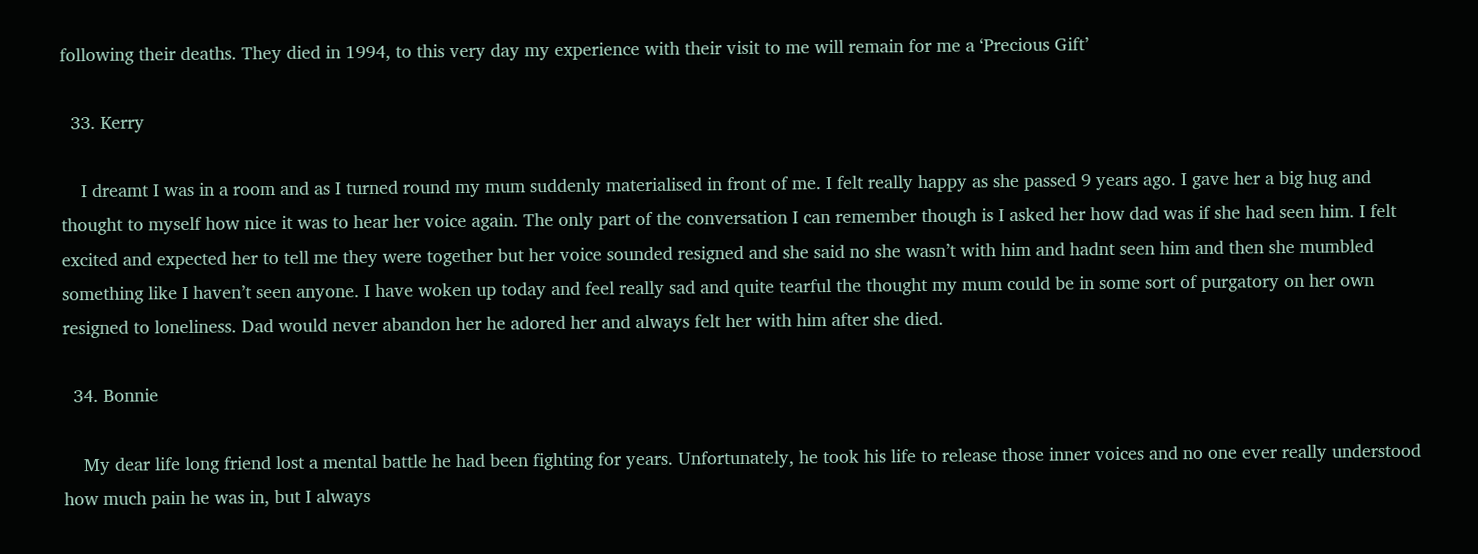following their deaths. They died in 1994, to this very day my experience with their visit to me will remain for me a ‘Precious Gift’

  33. Kerry

    I dreamt I was in a room and as I turned round my mum suddenly materialised in front of me. I felt really happy as she passed 9 years ago. I gave her a big hug and thought to myself how nice it was to hear her voice again. The only part of the conversation I can remember though is I asked her how dad was if she had seen him. I felt excited and expected her to tell me they were together but her voice sounded resigned and she said no she wasn’t with him and hadnt seen him and then she mumbled something like I haven’t seen anyone. I have woken up today and feel really sad and quite tearful the thought my mum could be in some sort of purgatory on her own resigned to loneliness. Dad would never abandon her he adored her and always felt her with him after she died.

  34. Bonnie

    My dear life long friend lost a mental battle he had been fighting for years. Unfortunately, he took his life to release those inner voices and no one ever really understood how much pain he was in, but I always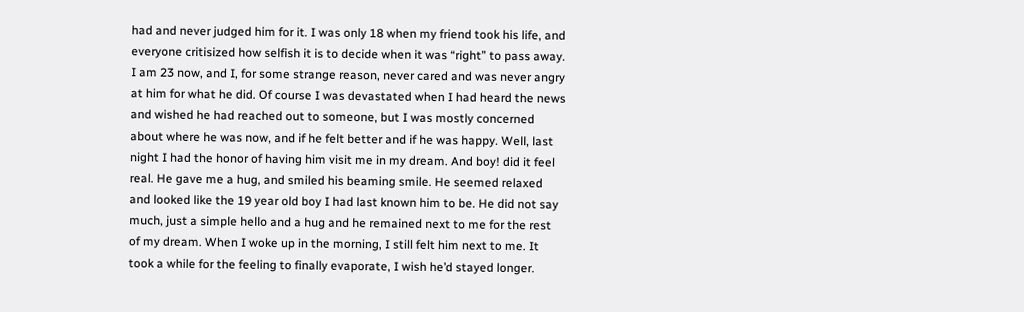had and never judged him for it. I was only 18 when my friend took his life, and everyone critisized how selfish it is to decide when it was “right” to pass away. I am 23 now, and I, for some strange reason, never cared and was never angry at him for what he did. Of course I was devastated when I had heard the news and wished he had reached out to someone, but I was mostly concerned about where he was now, and if he felt better and if he was happy. Well, last night I had the honor of having him visit me in my dream. And boy! did it feel real. He gave me a hug, and smiled his beaming smile. He seemed relaxed and looked like the 19 year old boy I had last known him to be. He did not say much, just a simple hello and a hug and he remained next to me for the rest of my dream. When I woke up in the morning, I still felt him next to me. It took a while for the feeling to finally evaporate, I wish he’d stayed longer.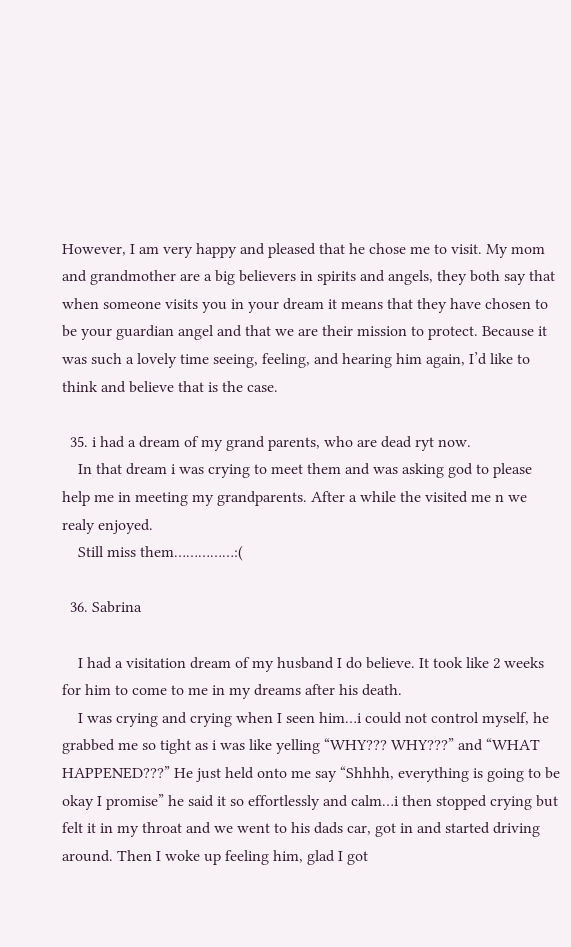However, I am very happy and pleased that he chose me to visit. My mom and grandmother are a big believers in spirits and angels, they both say that when someone visits you in your dream it means that they have chosen to be your guardian angel and that we are their mission to protect. Because it was such a lovely time seeing, feeling, and hearing him again, I’d like to think and believe that is the case.

  35. i had a dream of my grand parents, who are dead ryt now.
    In that dream i was crying to meet them and was asking god to please help me in meeting my grandparents. After a while the visited me n we realy enjoyed.
    Still miss them……………:(

  36. Sabrina

    I had a visitation dream of my husband I do believe. It took like 2 weeks for him to come to me in my dreams after his death.
    I was crying and crying when I seen him…i could not control myself, he grabbed me so tight as i was like yelling “WHY??? WHY???” and “WHAT HAPPENED???” He just held onto me say “Shhhh, everything is going to be okay I promise” he said it so effortlessly and calm…i then stopped crying but felt it in my throat and we went to his dads car, got in and started driving around. Then I woke up feeling him, glad I got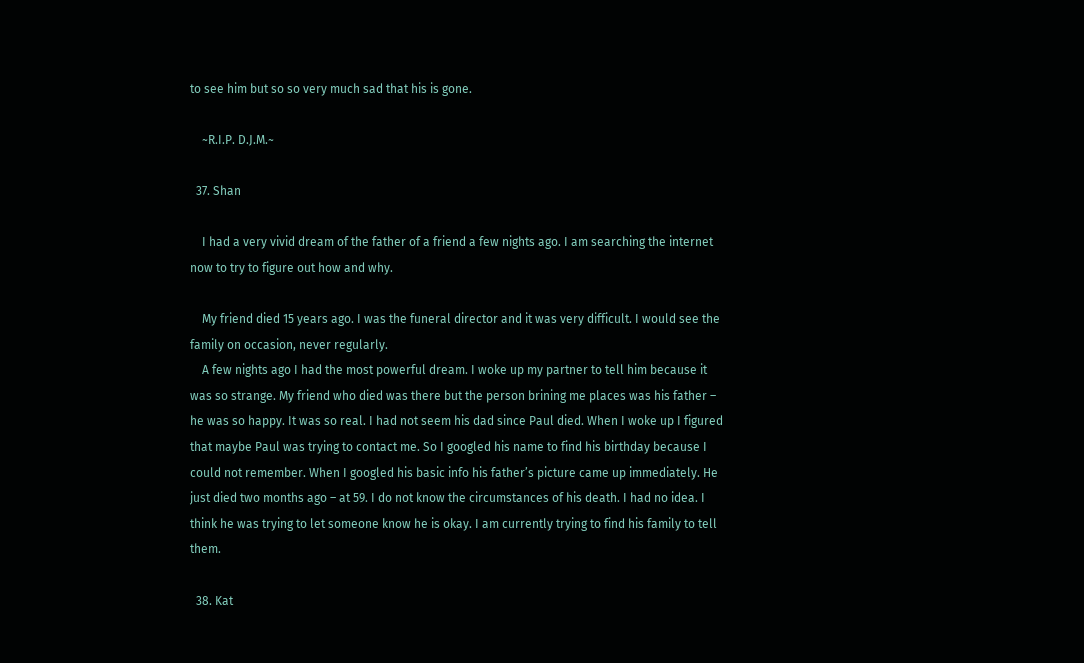to see him but so so very much sad that his is gone.

    ~R.I.P. D.J.M.~

  37. Shan

    I had a very vivid dream of the father of a friend a few nights ago. I am searching the internet now to try to figure out how and why.

    My friend died 15 years ago. I was the funeral director and it was very difficult. I would see the family on occasion, never regularly.
    A few nights ago I had the most powerful dream. I woke up my partner to tell him because it was so strange. My friend who died was there but the person brining me places was his father – he was so happy. It was so real. I had not seem his dad since Paul died. When I woke up I figured that maybe Paul was trying to contact me. So I googled his name to find his birthday because I could not remember. When I googled his basic info his father’s picture came up immediately. He just died two months ago – at 59. I do not know the circumstances of his death. I had no idea. I think he was trying to let someone know he is okay. I am currently trying to find his family to tell them.

  38. Kat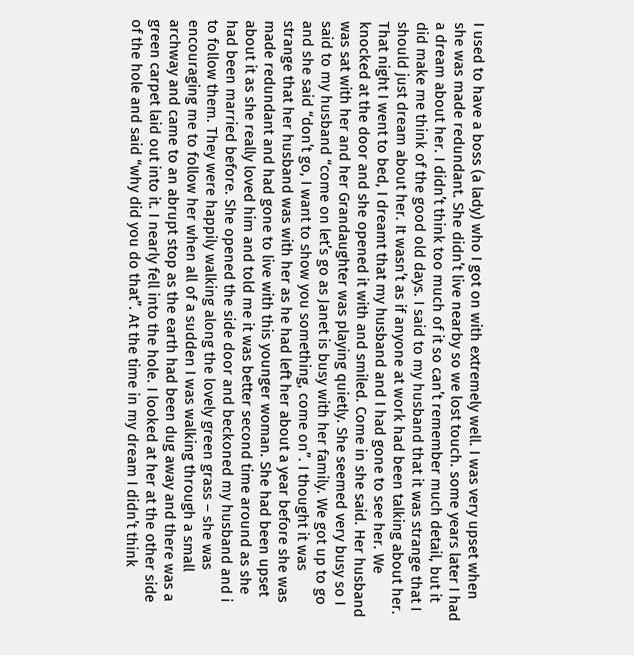I used to have a boss (a lady) who I got on with extremely well. I was very upset when she was made redundant. She didn’t live nearby so we lost touch. some years later I had a dream about her. I didn’t think too much of it so can’t remember much detail, but it did make me think of the good old days. I said to my husband that it was strange that I should just dream about her. It wasn’t as if anyone at work had been talking about her. That night I went to bed, I dreamt that my husband and I had gone to see her. We knocked at the door and she opened it with and smiled. Come in she said. Her husband was sat with her and her Grandaughter was playing quietly. She seemed very busy so I said to my husband “come on let’s go as Janet is busy with her family. We got up to go and she said “don’t go, I want to show you something, come on”. I thought it was strange that her husband was with her as he had left her about a year before she was made redundant and had gone to live with this younger woman. She had been upset about it as she really loved him and told me it was better second time around as she had been married before. She opened the side door and beckoned my husband and i to follow them. They were happily walking along the lovely green grass – she was encouraging me to follow her when all of a sudden I was walking through a small archway and came to an abrupt stop as the earth had been dug away and there was a green carpet laid out into it. I nearly fell into the hole. I looked at her at the other side of the hole and said “why did you do that”. At the time in my dream I didn’t think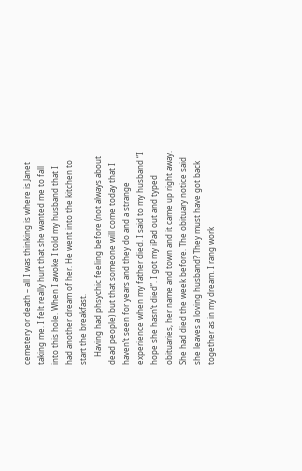cemetery or death – all I was thinking is where is Janet taking me. I felt really hurt that she wanted me to fall into this hole. When I awoke I told my husband that I had another dream of her. He went into the kitchen to start the breakfast.
    Having had phsychic feeling before (not always about dead people) but that someone will come today that I haven’t seen for years and they do and a strange experience when my father died. I said to my husband “I hope she hasn’t died”. I got my iPad out and typed obituaries, her name and town and it came up right away. She had died the week before. The obituary notice said she leaves a loving husband? They must have got back together as in my dream. I rang work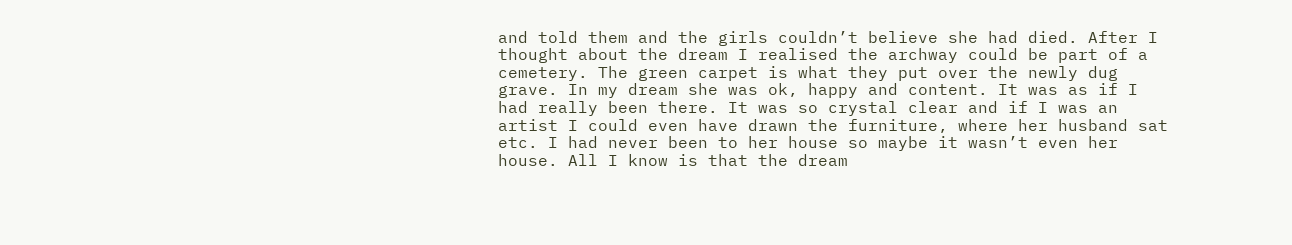and told them and the girls couldn’t believe she had died. After I thought about the dream I realised the archway could be part of a cemetery. The green carpet is what they put over the newly dug grave. In my dream she was ok, happy and content. It was as if I had really been there. It was so crystal clear and if I was an artist I could even have drawn the furniture, where her husband sat etc. I had never been to her house so maybe it wasn’t even her house. All I know is that the dream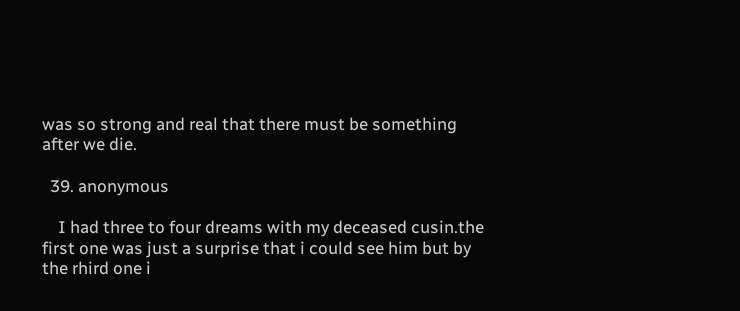was so strong and real that there must be something after we die.

  39. anonymous

    I had three to four dreams with my deceased cusin.the first one was just a surprise that i could see him but by the rhird one i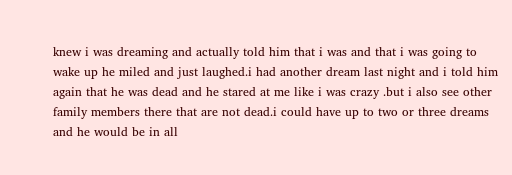knew i was dreaming and actually told him that i was and that i was going to wake up he miled and just laughed.i had another dream last night and i told him again that he was dead and he stared at me like i was crazy .but i also see other family members there that are not dead.i could have up to two or three dreams and he would be in all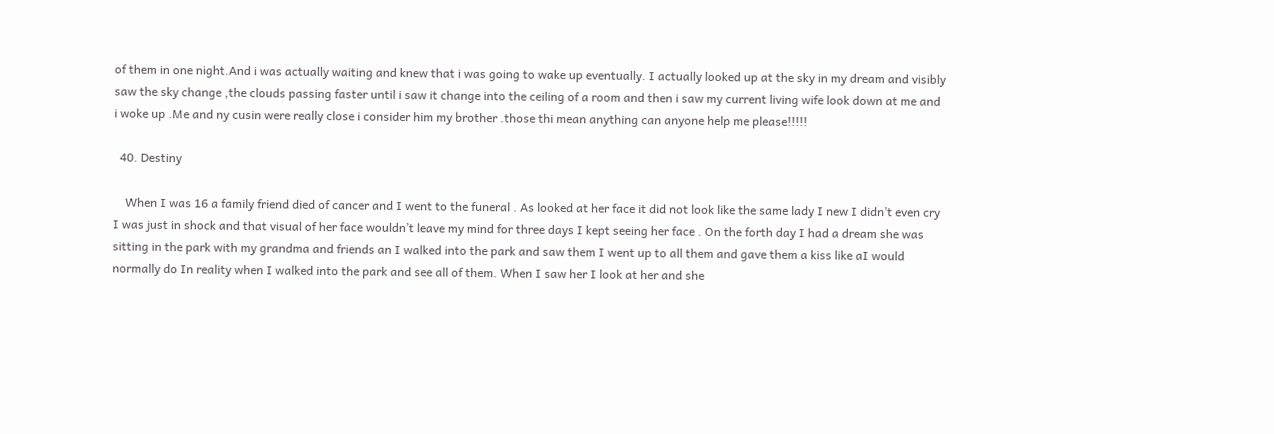of them in one night.And i was actually waiting and knew that i was going to wake up eventually. I actually looked up at the sky in my dream and visibly saw the sky change ,the clouds passing faster until i saw it change into the ceiling of a room and then i saw my current living wife look down at me and i woke up .Me and ny cusin were really close i consider him my brother .those thi mean anything can anyone help me please!!!!!

  40. Destiny

    When I was 16 a family friend died of cancer and I went to the funeral . As looked at her face it did not look like the same lady I new I didn’t even cry I was just in shock and that visual of her face wouldn’t leave my mind for three days I kept seeing her face . On the forth day I had a dream she was sitting in the park with my grandma and friends an I walked into the park and saw them I went up to all them and gave them a kiss like aI would normally do In reality when I walked into the park and see all of them. When I saw her I look at her and she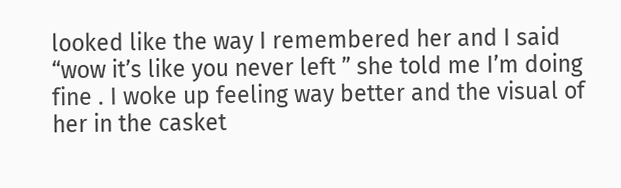looked like the way I remembered her and I said “wow it’s like you never left ” she told me I’m doing fine . I woke up feeling way better and the visual of her in the casket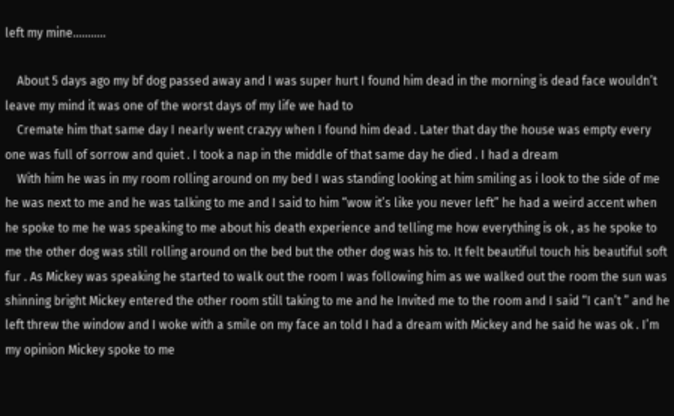left my mine………..

    About 5 days ago my bf dog passed away and I was super hurt I found him dead in the morning is dead face wouldn’t leave my mind it was one of the worst days of my life we had to
    Cremate him that same day I nearly went crazyy when I found him dead . Later that day the house was empty every one was full of sorrow and quiet . I took a nap in the middle of that same day he died . I had a dream
    With him he was in my room rolling around on my bed I was standing looking at him smiling as i look to the side of me he was next to me and he was talking to me and I said to him “wow it’s like you never left” he had a weird accent when he spoke to me he was speaking to me about his death experience and telling me how everything is ok , as he spoke to me the other dog was still rolling around on the bed but the other dog was his to. It felt beautiful touch his beautiful soft fur . As Mickey was speaking he started to walk out the room I was following him as we walked out the room the sun was shinning bright Mickey entered the other room still taking to me and he Invited me to the room and I said “I can’t ” and he left threw the window and I woke with a smile on my face an told I had a dream with Mickey and he said he was ok . I’m my opinion Mickey spoke to me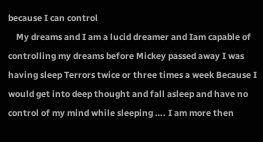because I can control
    My dreams and I am a lucid dreamer and Iam capable of controlling my dreams before Mickey passed away I was having sleep Terrors twice or three times a week Because I would get into deep thought and fall asleep and have no control of my mind while sleeping …. I am more then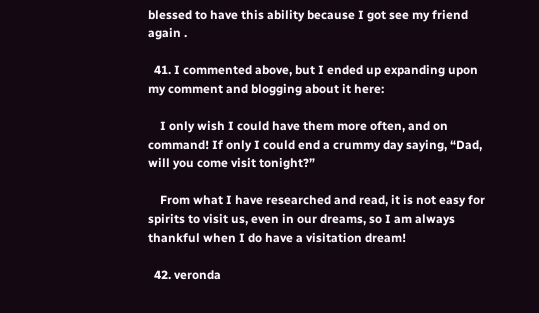blessed to have this ability because I got see my friend again .

  41. I commented above, but I ended up expanding upon my comment and blogging about it here:

    I only wish I could have them more often, and on command! If only I could end a crummy day saying, “Dad, will you come visit tonight?”

    From what I have researched and read, it is not easy for spirits to visit us, even in our dreams, so I am always thankful when I do have a visitation dream!

  42. veronda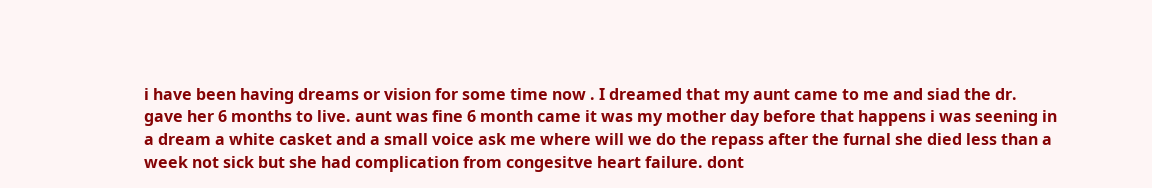i have been having dreams or vision for some time now . I dreamed that my aunt came to me and siad the dr. gave her 6 months to live. aunt was fine 6 month came it was my mother day before that happens i was seening in a dream a white casket and a small voice ask me where will we do the repass after the furnal she died less than a week not sick but she had complication from congesitve heart failure. dont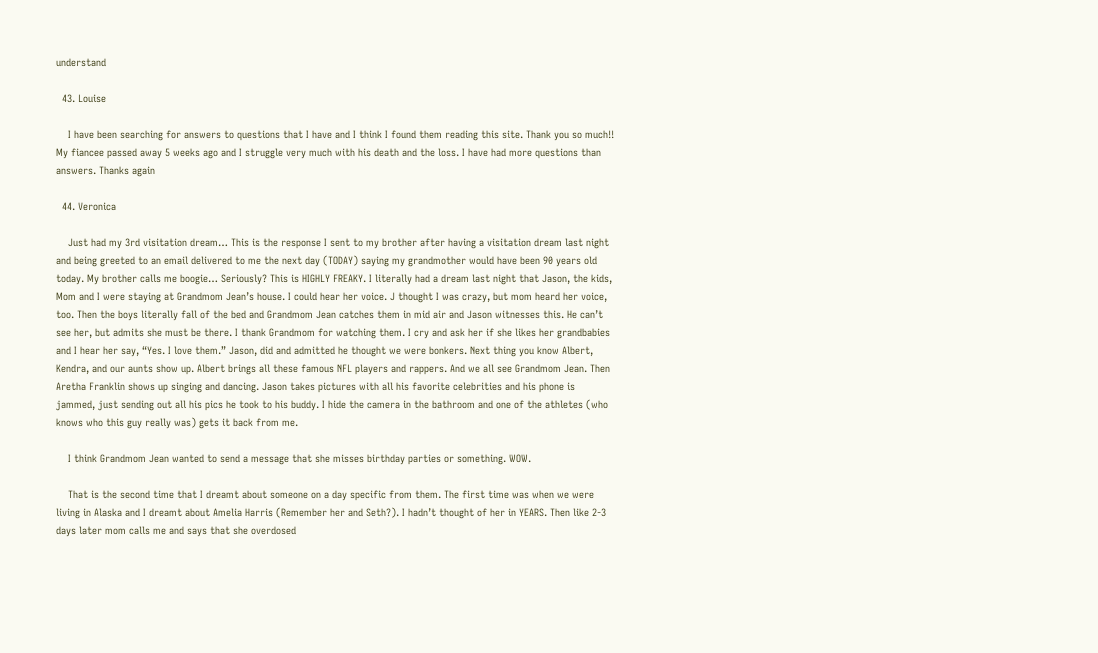understand

  43. Louise

    I have been searching for answers to questions that I have and I think I found them reading this site. Thank you so much!! My fiancee passed away 5 weeks ago and I struggle very much with his death and the loss. I have had more questions than answers. Thanks again

  44. Veronica

    Just had my 3rd visitation dream… This is the response I sent to my brother after having a visitation dream last night and being greeted to an email delivered to me the next day (TODAY) saying my grandmother would have been 90 years old today. My brother calls me boogie… Seriously? This is HIGHLY FREAKY. I literally had a dream last night that Jason, the kids, Mom and I were staying at Grandmom Jean’s house. I could hear her voice. J thought I was crazy, but mom heard her voice, too. Then the boys literally fall of the bed and Grandmom Jean catches them in mid air and Jason witnesses this. He can’t see her, but admits she must be there. I thank Grandmom for watching them. I cry and ask her if she likes her grandbabies and I hear her say, “Yes. I love them.” Jason, did and admitted he thought we were bonkers. Next thing you know Albert, Kendra, and our aunts show up. Albert brings all these famous NFL players and rappers. And we all see Grandmom Jean. Then Aretha Franklin shows up singing and dancing. Jason takes pictures with all his favorite celebrities and his phone is jammed, just sending out all his pics he took to his buddy. I hide the camera in the bathroom and one of the athletes (who knows who this guy really was) gets it back from me.

    I think Grandmom Jean wanted to send a message that she misses birthday parties or something. WOW.

    That is the second time that I dreamt about someone on a day specific from them. The first time was when we were living in Alaska and I dreamt about Amelia Harris (Remember her and Seth?). I hadn’t thought of her in YEARS. Then like 2-3 days later mom calls me and says that she overdosed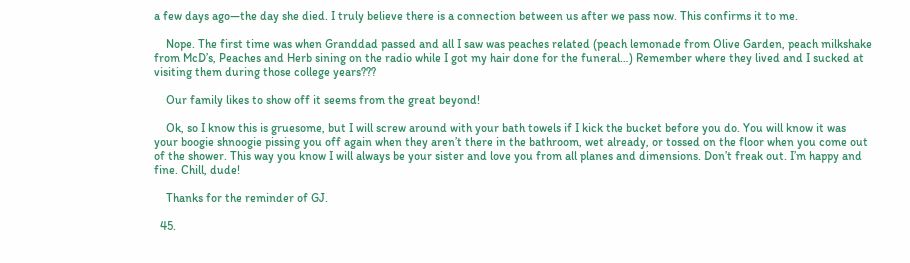a few days ago—the day she died. I truly believe there is a connection between us after we pass now. This confirms it to me.

    Nope. The first time was when Granddad passed and all I saw was peaches related (peach lemonade from Olive Garden, peach milkshake from McD’s, Peaches and Herb sining on the radio while I got my hair done for the funeral…) Remember where they lived and I sucked at visiting them during those college years???

    Our family likes to show off it seems from the great beyond!

    Ok, so I know this is gruesome, but I will screw around with your bath towels if I kick the bucket before you do. You will know it was your boogie shnoogie pissing you off again when they aren’t there in the bathroom, wet already, or tossed on the floor when you come out of the shower. This way you know I will always be your sister and love you from all planes and dimensions. Don’t freak out. I’m happy and fine. Chill, dude!

    Thanks for the reminder of GJ.

  45.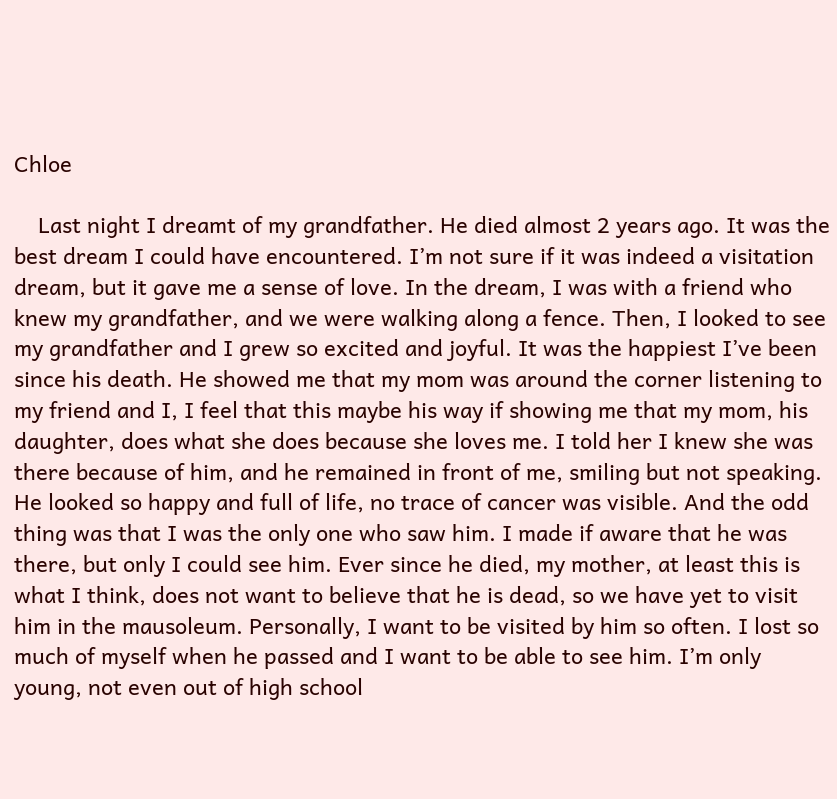Chloe

    Last night I dreamt of my grandfather. He died almost 2 years ago. It was the best dream I could have encountered. I’m not sure if it was indeed a visitation dream, but it gave me a sense of love. In the dream, I was with a friend who knew my grandfather, and we were walking along a fence. Then, I looked to see my grandfather and I grew so excited and joyful. It was the happiest I’ve been since his death. He showed me that my mom was around the corner listening to my friend and I, I feel that this maybe his way if showing me that my mom, his daughter, does what she does because she loves me. I told her I knew she was there because of him, and he remained in front of me, smiling but not speaking. He looked so happy and full of life, no trace of cancer was visible. And the odd thing was that I was the only one who saw him. I made if aware that he was there, but only I could see him. Ever since he died, my mother, at least this is what I think, does not want to believe that he is dead, so we have yet to visit him in the mausoleum. Personally, I want to be visited by him so often. I lost so much of myself when he passed and I want to be able to see him. I’m only young, not even out of high school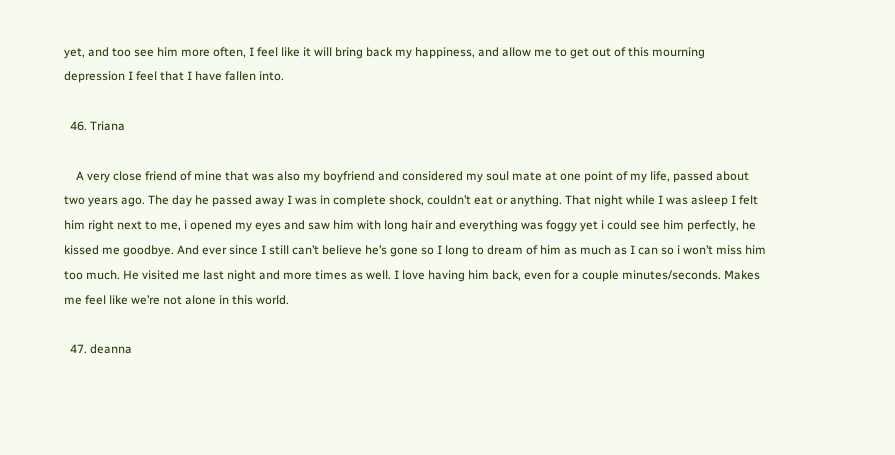yet, and too see him more often, I feel like it will bring back my happiness, and allow me to get out of this mourning depression I feel that I have fallen into.

  46. Triana

    A very close friend of mine that was also my boyfriend and considered my soul mate at one point of my life, passed about two years ago. The day he passed away I was in complete shock, couldn’t eat or anything. That night while I was asleep I felt him right next to me, i opened my eyes and saw him with long hair and everything was foggy yet i could see him perfectly, he kissed me goodbye. And ever since I still can’t believe he’s gone so I long to dream of him as much as I can so i won’t miss him too much. He visited me last night and more times as well. I love having him back, even for a couple minutes/seconds. Makes me feel like we’re not alone in this world.

  47. deanna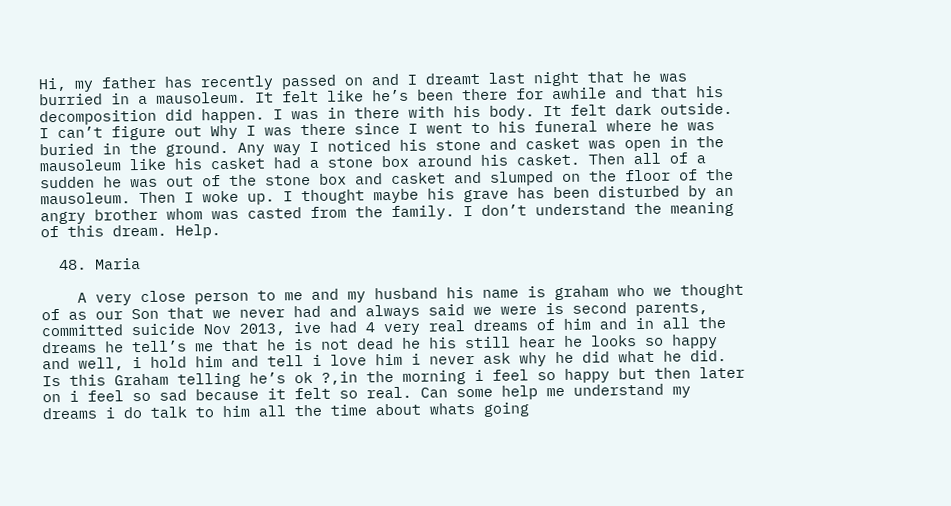Hi, my father has recently passed on and I dreamt last night that he was burried in a mausoleum. It felt like he’s been there for awhile and that his decomposition did happen. I was in there with his body. It felt dark outside. I can’t figure out Why I was there since I went to his funeral where he was buried in the ground. Any way I noticed his stone and casket was open in the mausoleum like his casket had a stone box around his casket. Then all of a sudden he was out of the stone box and casket and slumped on the floor of the mausoleum. Then I woke up. I thought maybe his grave has been disturbed by an angry brother whom was casted from the family. I don’t understand the meaning of this dream. Help.

  48. Maria

    A very close person to me and my husband his name is graham who we thought of as our Son that we never had and always said we were is second parents, committed suicide Nov 2013, ive had 4 very real dreams of him and in all the dreams he tell’s me that he is not dead he his still hear he looks so happy and well, i hold him and tell i love him i never ask why he did what he did. Is this Graham telling he’s ok ?,in the morning i feel so happy but then later on i feel so sad because it felt so real. Can some help me understand my dreams i do talk to him all the time about whats going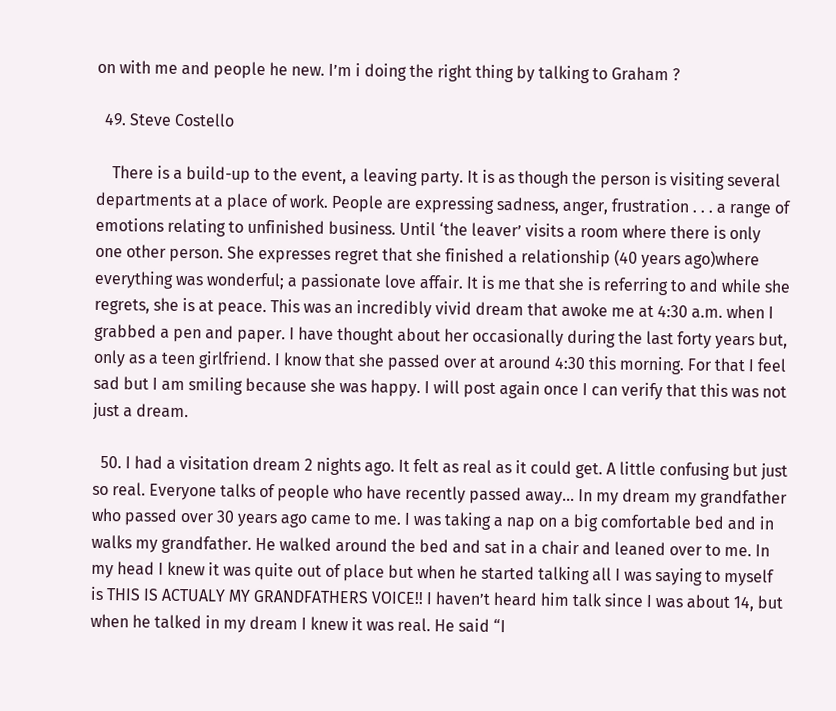on with me and people he new. I’m i doing the right thing by talking to Graham ?

  49. Steve Costello

    There is a build-up to the event, a leaving party. It is as though the person is visiting several departments at a place of work. People are expressing sadness, anger, frustration . . . a range of emotions relating to unfinished business. Until ‘the leaver’ visits a room where there is only one other person. She expresses regret that she finished a relationship (40 years ago)where everything was wonderful; a passionate love affair. It is me that she is referring to and while she regrets, she is at peace. This was an incredibly vivid dream that awoke me at 4:30 a.m. when I grabbed a pen and paper. I have thought about her occasionally during the last forty years but, only as a teen girlfriend. I know that she passed over at around 4:30 this morning. For that I feel sad but I am smiling because she was happy. I will post again once I can verify that this was not just a dream.

  50. I had a visitation dream 2 nights ago. It felt as real as it could get. A little confusing but just so real. Everyone talks of people who have recently passed away… In my dream my grandfather who passed over 30 years ago came to me. I was taking a nap on a big comfortable bed and in walks my grandfather. He walked around the bed and sat in a chair and leaned over to me. In my head I knew it was quite out of place but when he started talking all I was saying to myself is THIS IS ACTUALY MY GRANDFATHERS VOICE!! I haven’t heard him talk since I was about 14, but when he talked in my dream I knew it was real. He said “I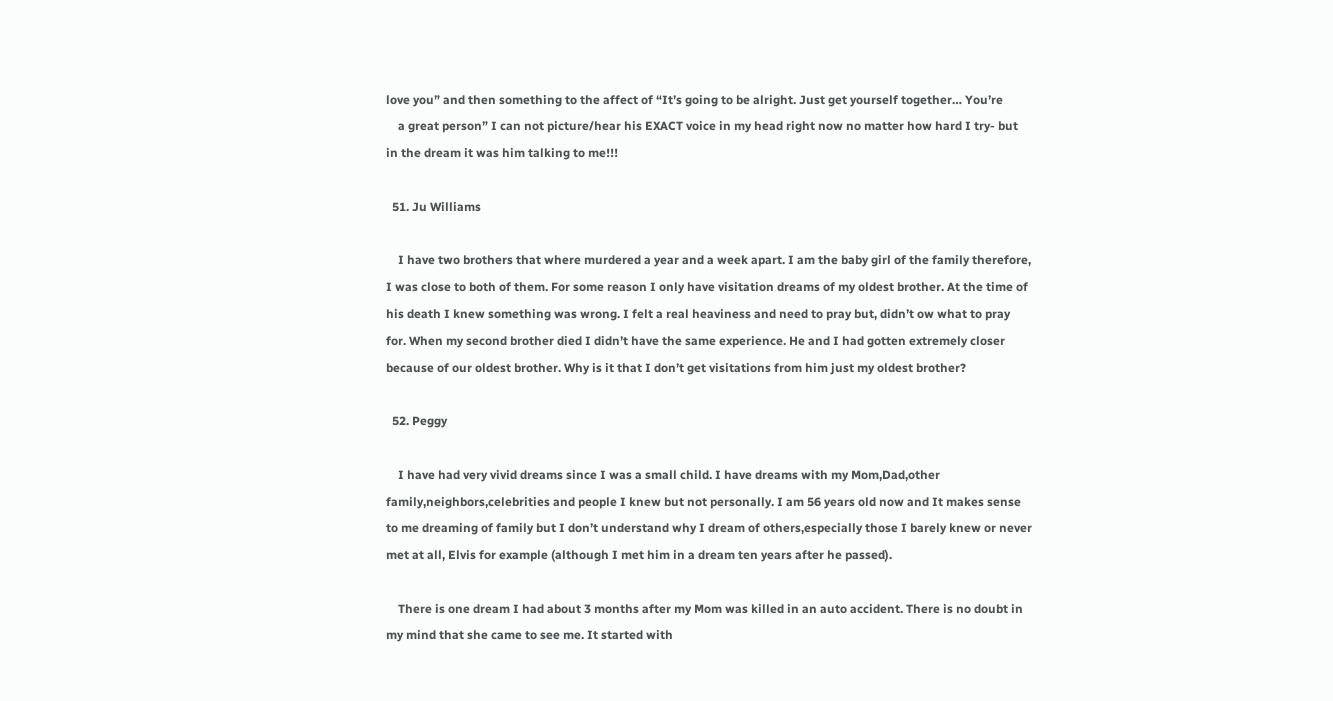love you” and then something to the affect of “It’s going to be alright. Just get yourself together… You’re
    a great person” I can not picture/hear his EXACT voice in my head right now no matter how hard I try- but in the dream it was him talking to me!!!

  51. Ju Williams

    I have two brothers that where murdered a year and a week apart. I am the baby girl of the family therefore, I was close to both of them. For some reason I only have visitation dreams of my oldest brother. At the time of his death I knew something was wrong. I felt a real heaviness and need to pray but, didn’t ow what to pray for. When my second brother died I didn’t have the same experience. He and I had gotten extremely closer because of our oldest brother. Why is it that I don’t get visitations from him just my oldest brother?

  52. Peggy

    I have had very vivid dreams since I was a small child. I have dreams with my Mom,Dad,other family,neighbors,celebrities and people I knew but not personally. I am 56 years old now and It makes sense to me dreaming of family but I don’t understand why I dream of others,especially those I barely knew or never met at all, Elvis for example (although I met him in a dream ten years after he passed).

    There is one dream I had about 3 months after my Mom was killed in an auto accident. There is no doubt in my mind that she came to see me. It started with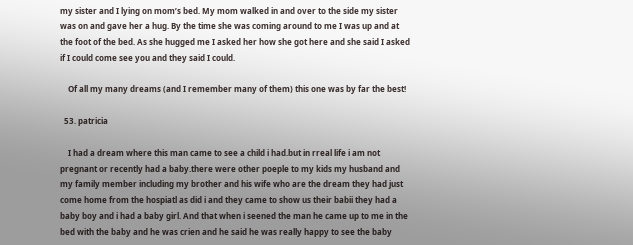my sister and I lying on mom’s bed. My mom walked in and over to the side my sister was on and gave her a hug. By the time she was coming around to me I was up and at the foot of the bed. As she hugged me I asked her how she got here and she said I asked if I could come see you and they said I could.

    Of all my many dreams (and I remember many of them) this one was by far the best!

  53. patricia

    I had a dream where this man came to see a child i had.but in rreal life i am not pregnant or recently had a baby.there were other poeple to my kids my husband and my family member including my brother and his wife who are the dream they had just come home from the hospiatl as did i and they came to show us their babii they had a baby boy and i had a baby girl. And that when i seened the man he came up to me in the bed with the baby and he was crien and he said he was really happy to see the baby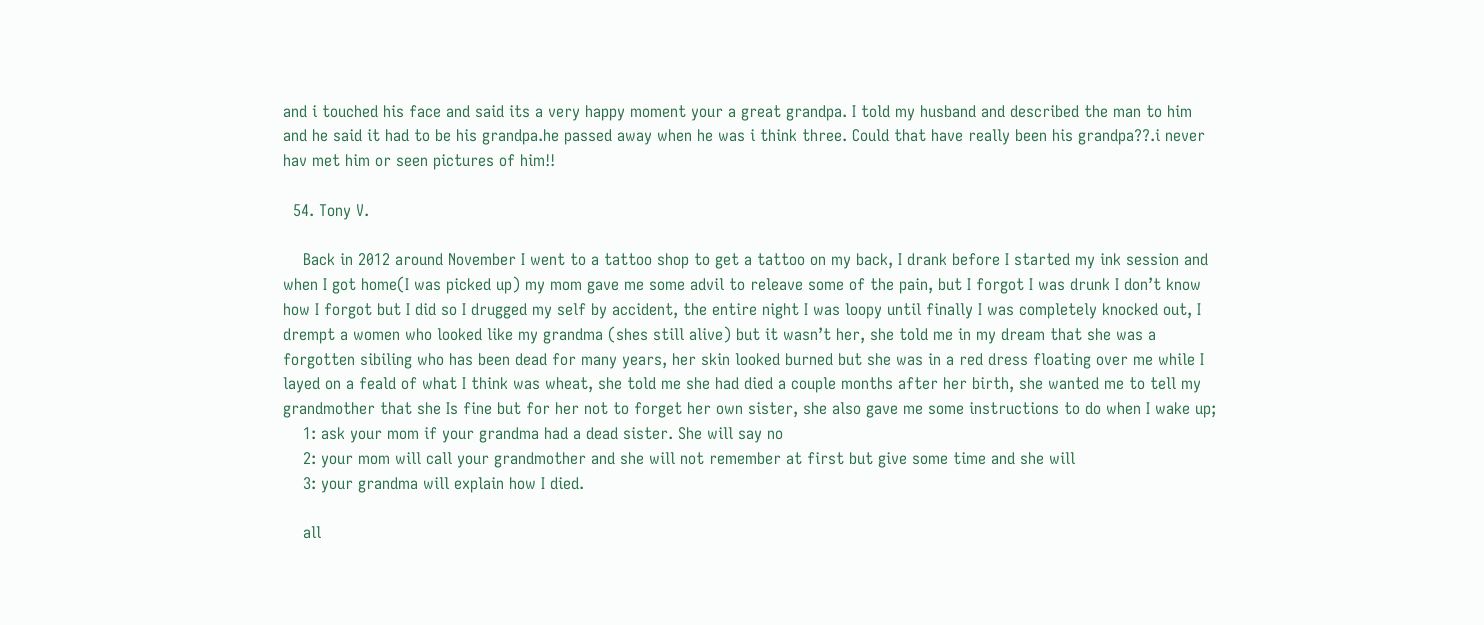and i touched his face and said its a very happy moment your a great grandpa. I told my husband and described the man to him and he said it had to be his grandpa.he passed away when he was i think three. Could that have really been his grandpa??.i never hav met him or seen pictures of him!!

  54. Tony V.

    Back in 2012 around November I went to a tattoo shop to get a tattoo on my back, I drank before I started my ink session and when I got home(I was picked up) my mom gave me some advil to releave some of the pain, but I forgot I was drunk I don’t know how I forgot but I did so I drugged my self by accident, the entire night I was loopy until finally I was completely knocked out, I drempt a women who looked like my grandma (shes still alive) but it wasn’t her, she told me in my dream that she was a forgotten sibiling who has been dead for many years, her skin looked burned but she was in a red dress floating over me while I layed on a feald of what I think was wheat, she told me she had died a couple months after her birth, she wanted me to tell my grandmother that she Is fine but for her not to forget her own sister, she also gave me some instructions to do when I wake up;
    1: ask your mom if your grandma had a dead sister. She will say no
    2: your mom will call your grandmother and she will not remember at first but give some time and she will
    3: your grandma will explain how I died.

    all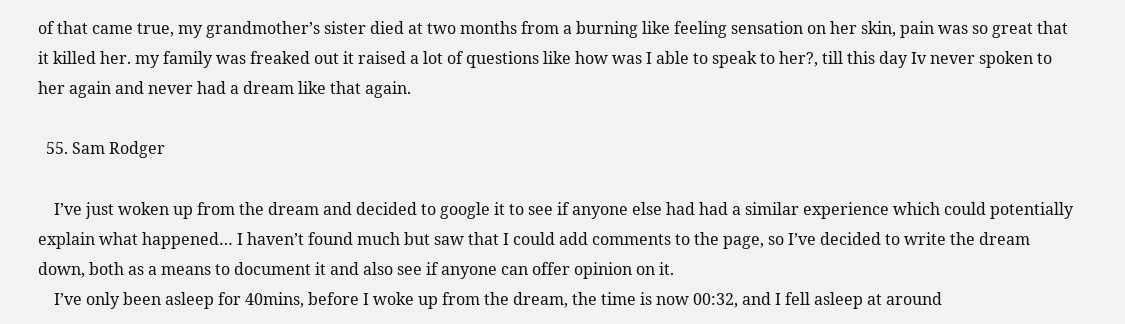of that came true, my grandmother’s sister died at two months from a burning like feeling sensation on her skin, pain was so great that it killed her. my family was freaked out it raised a lot of questions like how was I able to speak to her?, till this day Iv never spoken to her again and never had a dream like that again.

  55. Sam Rodger

    I’ve just woken up from the dream and decided to google it to see if anyone else had had a similar experience which could potentially explain what happened… I haven’t found much but saw that I could add comments to the page, so I’ve decided to write the dream down, both as a means to document it and also see if anyone can offer opinion on it.
    I’ve only been asleep for 40mins, before I woke up from the dream, the time is now 00:32, and I fell asleep at around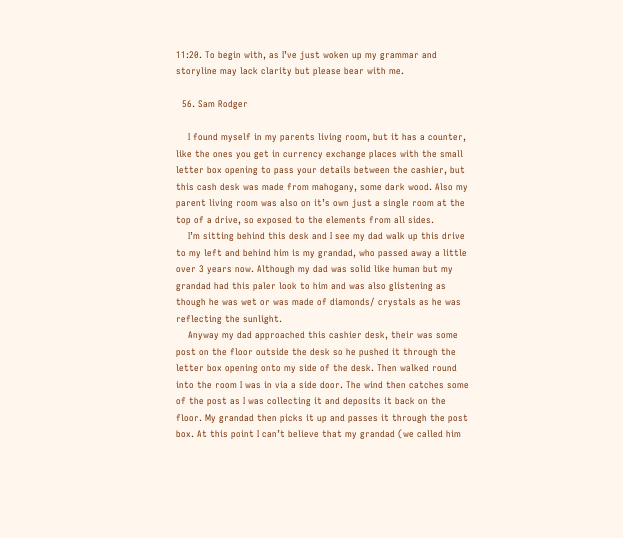11:20. To begin with, as I’ve just woken up my grammar and storyline may lack clarity but please bear with me.

  56. Sam Rodger

    I found myself in my parents living room, but it has a counter, like the ones you get in currency exchange places with the small letter box opening to pass your details between the cashier, but this cash desk was made from mahogany, some dark wood. Also my parent living room was also on it’s own just a single room at the top of a drive, so exposed to the elements from all sides.
    I’m sitting behind this desk and I see my dad walk up this drive to my left and behind him is my grandad, who passed away a little over 3 years now. Although my dad was solid like human but my grandad had this paler look to him and was also glistening as though he was wet or was made of diamonds/ crystals as he was reflecting the sunlight.
    Anyway my dad approached this cashier desk, their was some post on the floor outside the desk so he pushed it through the letter box opening onto my side of the desk. Then walked round into the room I was in via a side door. The wind then catches some of the post as I was collecting it and deposits it back on the floor. My grandad then picks it up and passes it through the post box. At this point I can’t believe that my grandad (we called him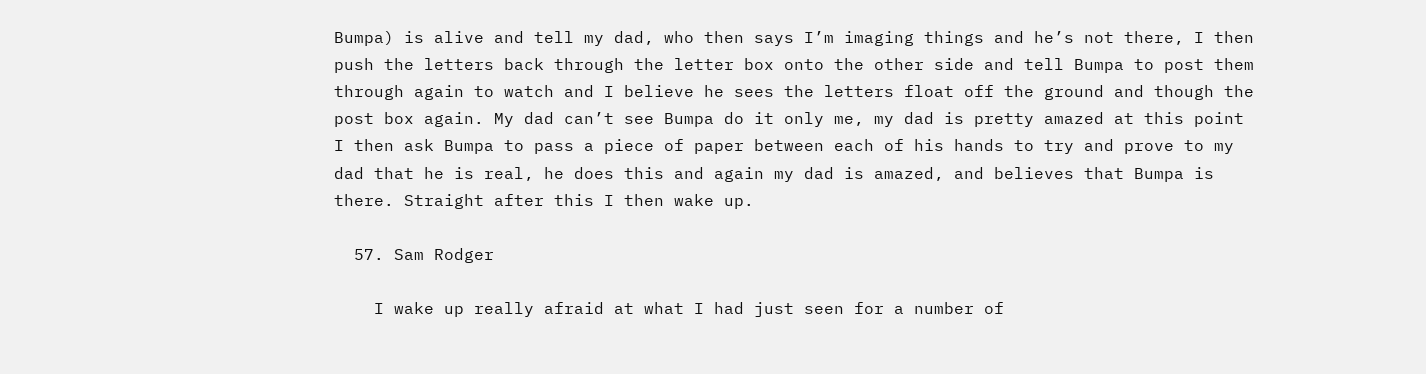Bumpa) is alive and tell my dad, who then says I’m imaging things and he’s not there, I then push the letters back through the letter box onto the other side and tell Bumpa to post them through again to watch and I believe he sees the letters float off the ground and though the post box again. My dad can’t see Bumpa do it only me, my dad is pretty amazed at this point I then ask Bumpa to pass a piece of paper between each of his hands to try and prove to my dad that he is real, he does this and again my dad is amazed, and believes that Bumpa is there. Straight after this I then wake up.

  57. Sam Rodger

    I wake up really afraid at what I had just seen for a number of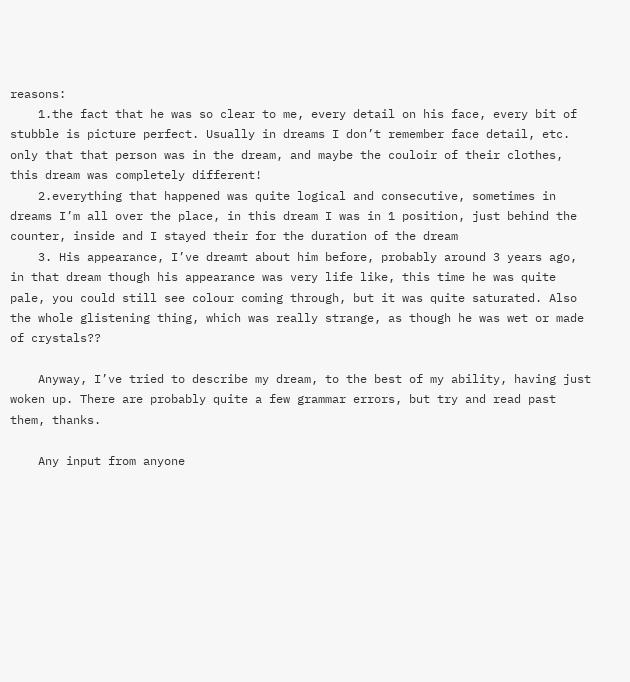reasons:
    1.the fact that he was so clear to me, every detail on his face, every bit of stubble is picture perfect. Usually in dreams I don’t remember face detail, etc. only that that person was in the dream, and maybe the couloir of their clothes, this dream was completely different!
    2.everything that happened was quite logical and consecutive, sometimes in dreams I’m all over the place, in this dream I was in 1 position, just behind the counter, inside and I stayed their for the duration of the dream
    3. His appearance, I’ve dreamt about him before, probably around 3 years ago, in that dream though his appearance was very life like, this time he was quite pale, you could still see colour coming through, but it was quite saturated. Also the whole glistening thing, which was really strange, as though he was wet or made of crystals??

    Anyway, I’ve tried to describe my dream, to the best of my ability, having just woken up. There are probably quite a few grammar errors, but try and read past them, thanks.

    Any input from anyone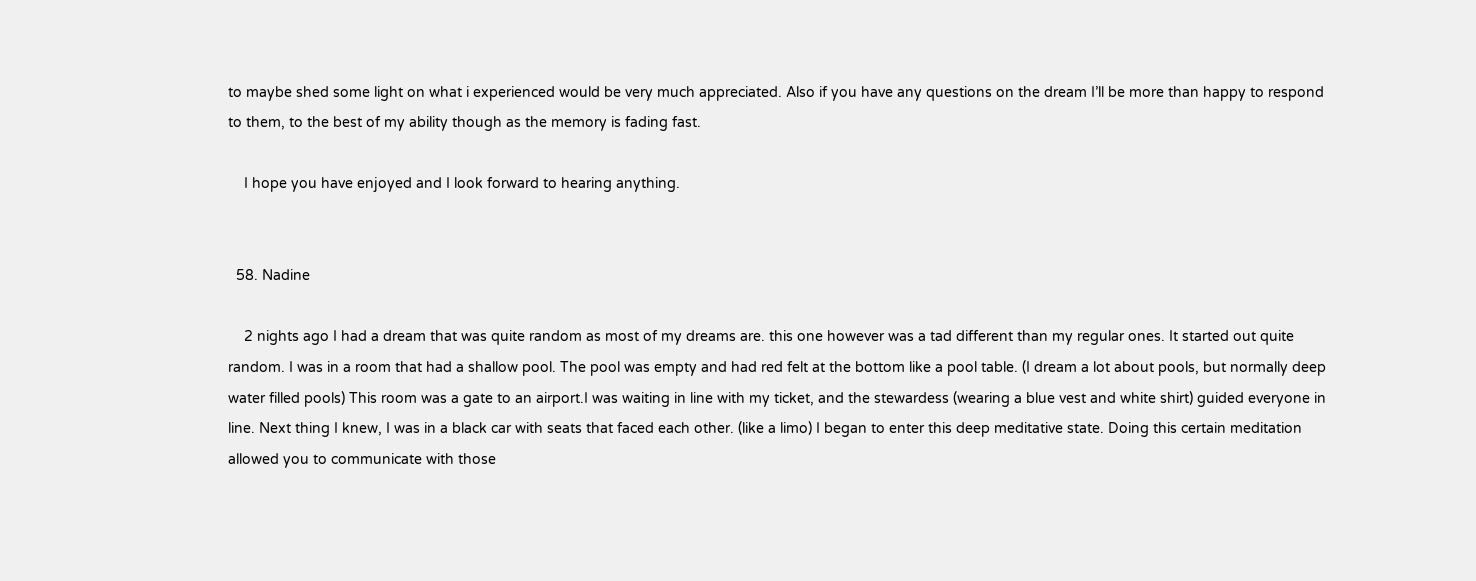to maybe shed some light on what i experienced would be very much appreciated. Also if you have any questions on the dream I’ll be more than happy to respond to them, to the best of my ability though as the memory is fading fast.

    I hope you have enjoyed and I look forward to hearing anything.


  58. Nadine

    2 nights ago I had a dream that was quite random as most of my dreams are. this one however was a tad different than my regular ones. It started out quite random. I was in a room that had a shallow pool. The pool was empty and had red felt at the bottom like a pool table. (I dream a lot about pools, but normally deep water filled pools) This room was a gate to an airport.I was waiting in line with my ticket, and the stewardess (wearing a blue vest and white shirt) guided everyone in line. Next thing I knew, I was in a black car with seats that faced each other. (like a limo) I began to enter this deep meditative state. Doing this certain meditation allowed you to communicate with those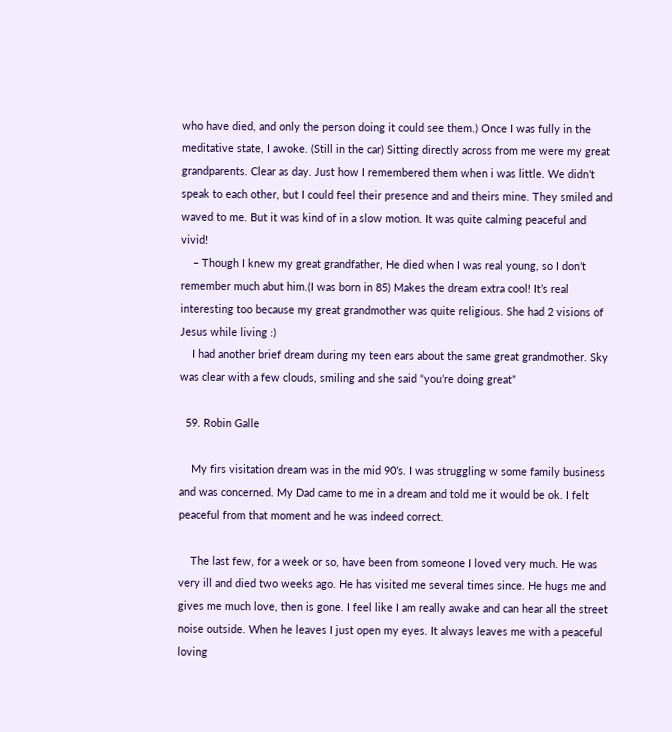who have died, and only the person doing it could see them.) Once I was fully in the meditative state, I awoke. (Still in the car) Sitting directly across from me were my great grandparents. Clear as day. Just how I remembered them when i was little. We didn’t speak to each other, but I could feel their presence and and theirs mine. They smiled and waved to me. But it was kind of in a slow motion. It was quite calming peaceful and vivid!
    – Though I knew my great grandfather, He died when I was real young, so I don’t remember much abut him.(I was born in 85) Makes the dream extra cool! It’s real interesting too because my great grandmother was quite religious. She had 2 visions of Jesus while living :)
    I had another brief dream during my teen ears about the same great grandmother. Sky was clear with a few clouds, smiling and she said “you’re doing great”

  59. Robin Galle

    My firs visitation dream was in the mid 90’s. I was struggling w some family business and was concerned. My Dad came to me in a dream and told me it would be ok. I felt peaceful from that moment and he was indeed correct.

    The last few, for a week or so, have been from someone I loved very much. He was very ill and died two weeks ago. He has visited me several times since. He hugs me and gives me much love, then is gone. I feel like I am really awake and can hear all the street noise outside. When he leaves I just open my eyes. It always leaves me with a peaceful loving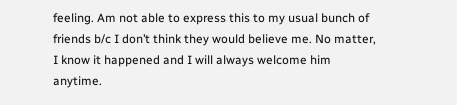feeling. Am not able to express this to my usual bunch of friends b/c I don’t think they would believe me. No matter, I know it happened and I will always welcome him anytime.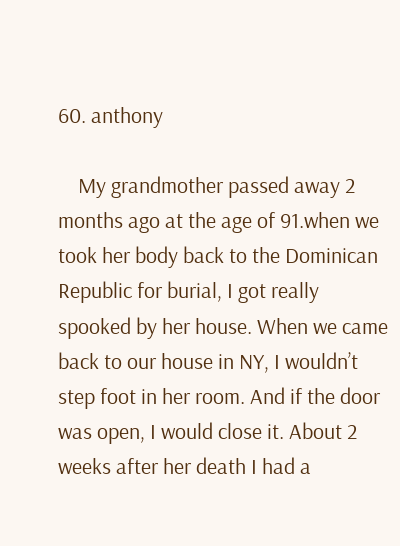60. anthony

    My grandmother passed away 2 months ago at the age of 91.when we took her body back to the Dominican Republic for burial, I got really spooked by her house. When we came back to our house in NY, I wouldn’t step foot in her room. And if the door was open, I would close it. About 2 weeks after her death I had a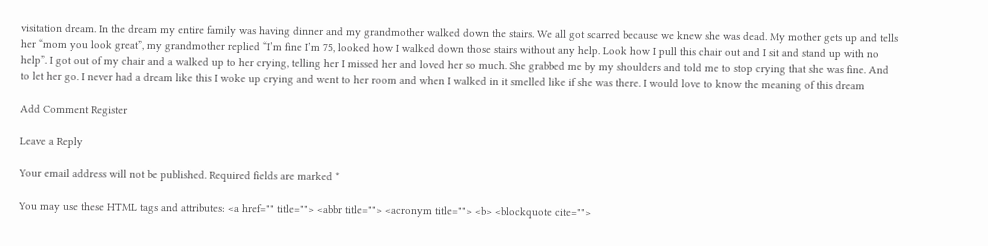visitation dream. In the dream my entire family was having dinner and my grandmother walked down the stairs. We all got scarred because we knew she was dead. My mother gets up and tells her “mom you look great”, my grandmother replied “I’m fine I’m 75, looked how I walked down those stairs without any help. Look how I pull this chair out and I sit and stand up with no help”. I got out of my chair and a walked up to her crying, telling her I missed her and loved her so much. She grabbed me by my shoulders and told me to stop crying that she was fine. And to let her go. I never had a dream like this I woke up crying and went to her room and when I walked in it smelled like if she was there. I would love to know the meaning of this dream

Add Comment Register

Leave a Reply

Your email address will not be published. Required fields are marked *

You may use these HTML tags and attributes: <a href="" title=""> <abbr title=""> <acronym title=""> <b> <blockquote cite="">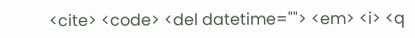<cite> <code> <del datetime=""> <em> <i> <q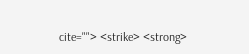cite=""> <strike> <strong>